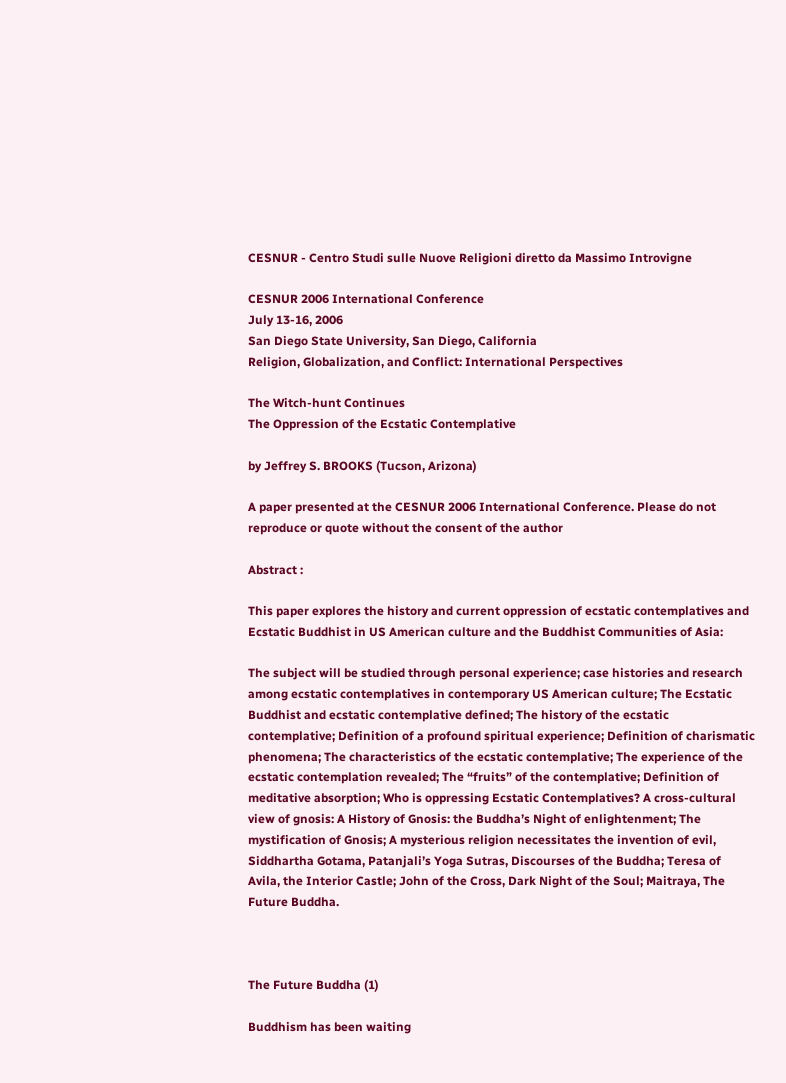CESNUR - Centro Studi sulle Nuove Religioni diretto da Massimo Introvigne

CESNUR 2006 International Conference
July 13-16, 2006
San Diego State University, San Diego, California
Religion, Globalization, and Conflict: International Perspectives

The Witch-hunt Continues
The Oppression of the Ecstatic Contemplative

by Jeffrey S. BROOKS (Tucson, Arizona)

A paper presented at the CESNUR 2006 International Conference. Please do not reproduce or quote without the consent of the author

Abstract :

This paper explores the history and current oppression of ecstatic contemplatives and Ecstatic Buddhist in US American culture and the Buddhist Communities of Asia:

The subject will be studied through personal experience; case histories and research among ecstatic contemplatives in contemporary US American culture; The Ecstatic Buddhist and ecstatic contemplative defined; The history of the ecstatic contemplative; Definition of a profound spiritual experience; Definition of charismatic phenomena; The characteristics of the ecstatic contemplative; The experience of the ecstatic contemplation revealed; The “fruits” of the contemplative; Definition of meditative absorption; Who is oppressing Ecstatic Contemplatives? A cross-cultural view of gnosis: A History of Gnosis: the Buddha’s Night of enlightenment; The mystification of Gnosis; A mysterious religion necessitates the invention of evil, Siddhartha Gotama, Patanjali’s Yoga Sutras, Discourses of the Buddha; Teresa of Avila, the Interior Castle; John of the Cross, Dark Night of the Soul; Maitraya, The Future Buddha.



The Future Buddha (1)

Buddhism has been waiting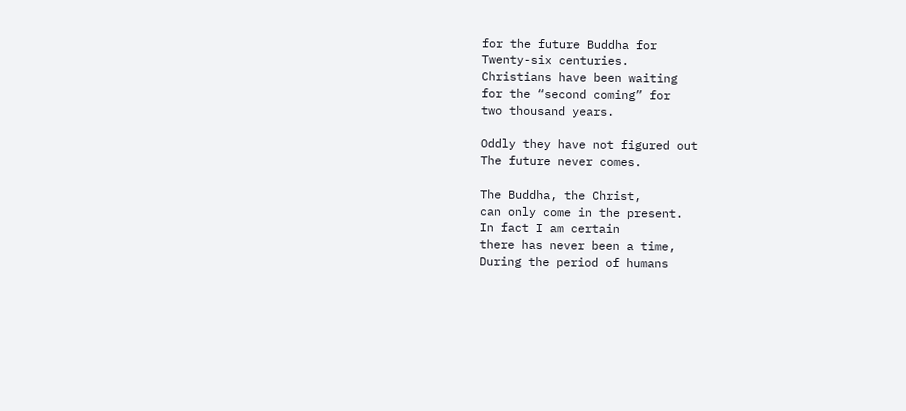for the future Buddha for
Twenty-six centuries.
Christians have been waiting
for the “second coming” for
two thousand years.

Oddly they have not figured out
The future never comes.

The Buddha, the Christ,
can only come in the present.
In fact I am certain
there has never been a time,
During the period of humans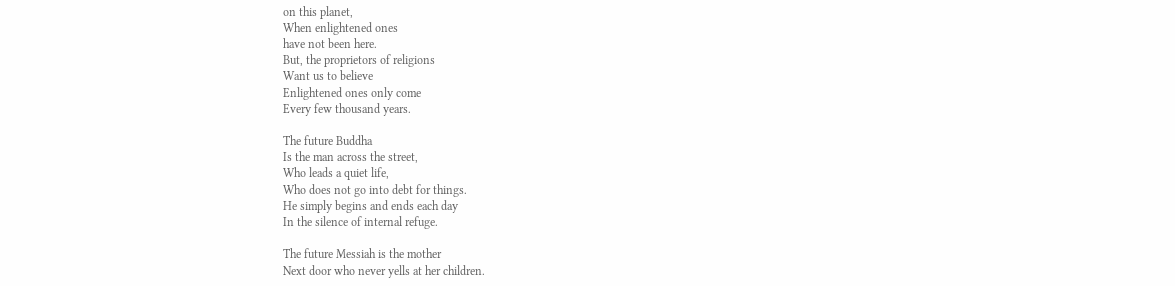on this planet,
When enlightened ones
have not been here.
But, the proprietors of religions
Want us to believe
Enlightened ones only come
Every few thousand years.

The future Buddha
Is the man across the street,
Who leads a quiet life,
Who does not go into debt for things.
He simply begins and ends each day
In the silence of internal refuge.

The future Messiah is the mother
Next door who never yells at her children.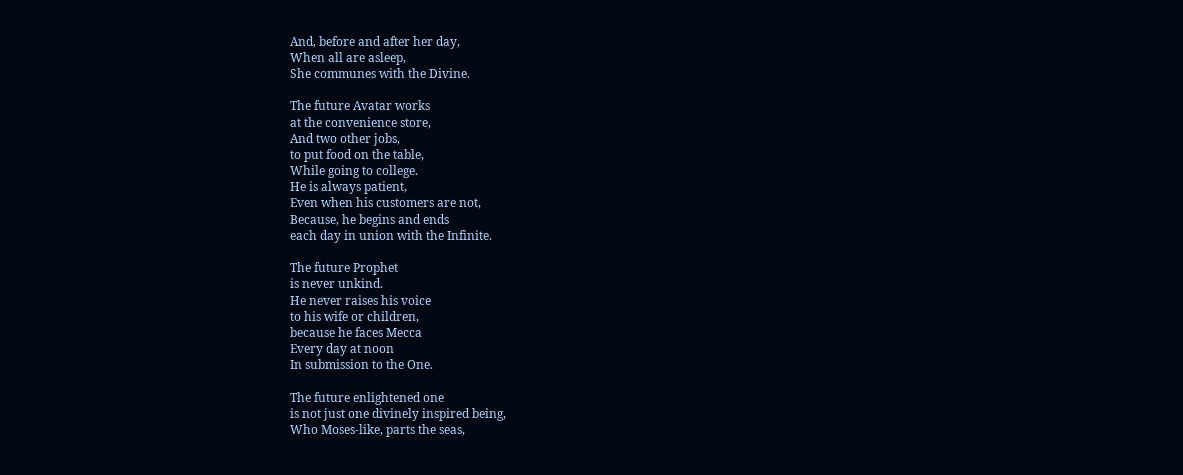And, before and after her day,
When all are asleep,
She communes with the Divine.

The future Avatar works
at the convenience store,
And two other jobs,
to put food on the table,
While going to college.
He is always patient,
Even when his customers are not,
Because, he begins and ends
each day in union with the Infinite.

The future Prophet
is never unkind.
He never raises his voice
to his wife or children,
because he faces Mecca
Every day at noon
In submission to the One.

The future enlightened one
is not just one divinely inspired being,
Who Moses-like, parts the seas,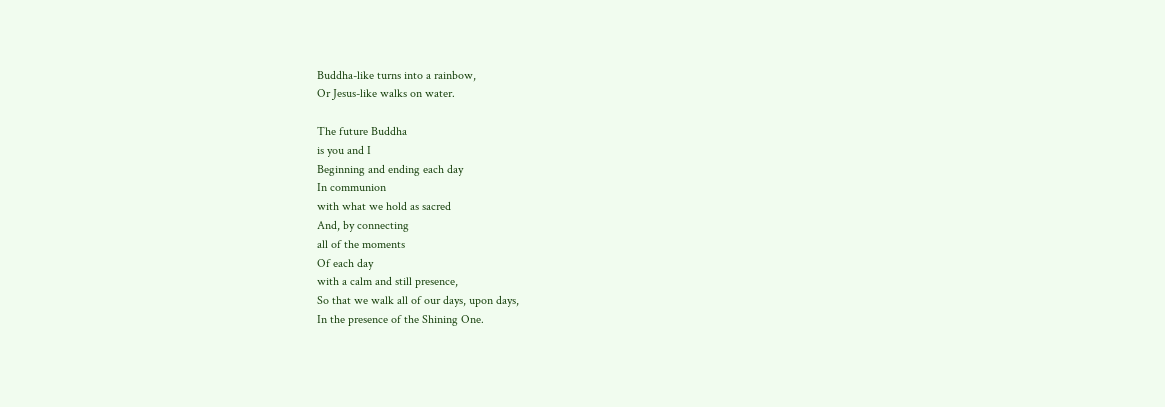Buddha-like turns into a rainbow,
Or Jesus-like walks on water.

The future Buddha
is you and I
Beginning and ending each day
In communion
with what we hold as sacred
And, by connecting
all of the moments
Of each day
with a calm and still presence,
So that we walk all of our days, upon days,
In the presence of the Shining One.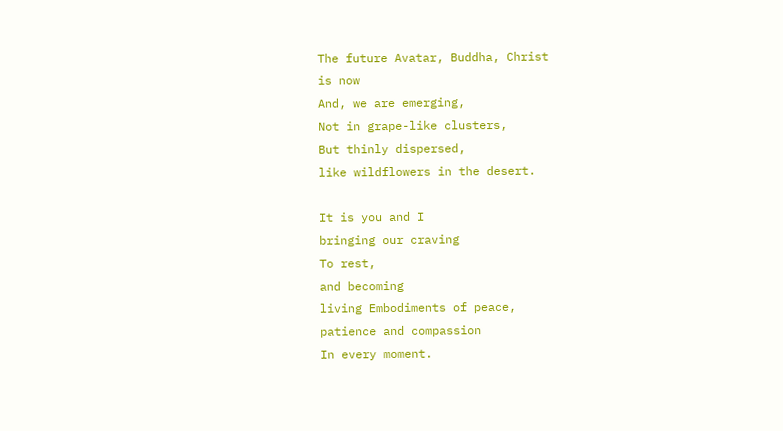The future Avatar, Buddha, Christ
is now
And, we are emerging,
Not in grape-like clusters,
But thinly dispersed,
like wildflowers in the desert.

It is you and I
bringing our craving
To rest,
and becoming
living Embodiments of peace,
patience and compassion
In every moment.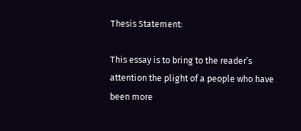Thesis Statement:

This essay is to bring to the reader’s attention the plight of a people who have been more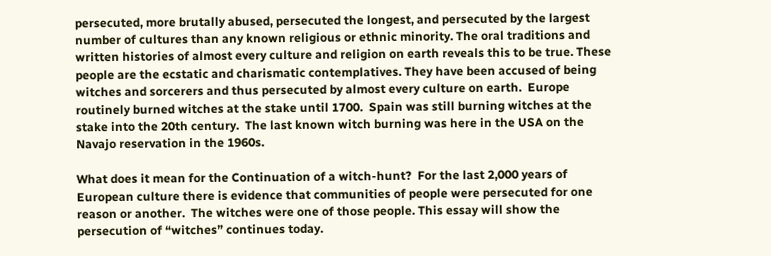persecuted, more brutally abused, persecuted the longest, and persecuted by the largest number of cultures than any known religious or ethnic minority. The oral traditions and written histories of almost every culture and religion on earth reveals this to be true. These people are the ecstatic and charismatic contemplatives. They have been accused of being witches and sorcerers and thus persecuted by almost every culture on earth.  Europe routinely burned witches at the stake until 1700.  Spain was still burning witches at the stake into the 20th century.  The last known witch burning was here in the USA on the Navajo reservation in the 1960s.

What does it mean for the Continuation of a witch-hunt?  For the last 2,000 years of European culture there is evidence that communities of people were persecuted for one reason or another.  The witches were one of those people. This essay will show the persecution of “witches” continues today.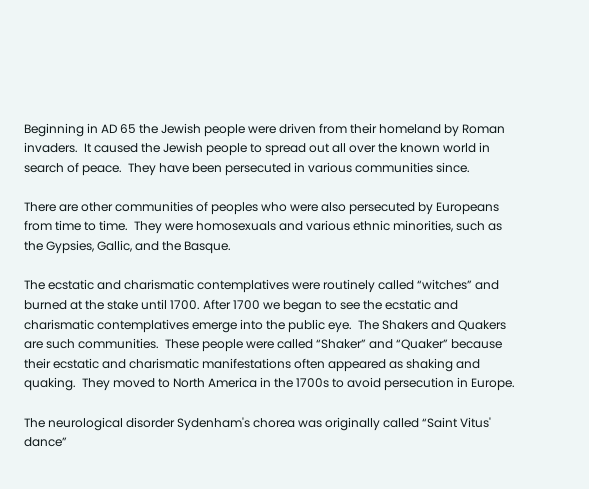Beginning in AD 65 the Jewish people were driven from their homeland by Roman invaders.  It caused the Jewish people to spread out all over the known world in search of peace.  They have been persecuted in various communities since.

There are other communities of peoples who were also persecuted by Europeans from time to time.  They were homosexuals and various ethnic minorities, such as the Gypsies, Gallic, and the Basque.

The ecstatic and charismatic contemplatives were routinely called “witches” and burned at the stake until 1700. After 1700 we began to see the ecstatic and charismatic contemplatives emerge into the public eye.  The Shakers and Quakers are such communities.  These people were called “Shaker” and “Quaker” because their ecstatic and charismatic manifestations often appeared as shaking and quaking.  They moved to North America in the 1700s to avoid persecution in Europe.

The neurological disorder Sydenham's chorea was originally called “Saint Vitus' dance”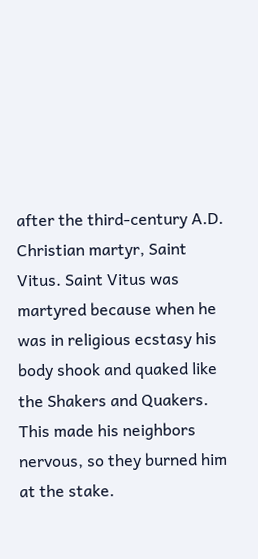after the third-century A.D. Christian martyr, Saint Vitus. Saint Vitus was martyred because when he was in religious ecstasy his body shook and quaked like the Shakers and Quakers.  This made his neighbors nervous, so they burned him at the stake.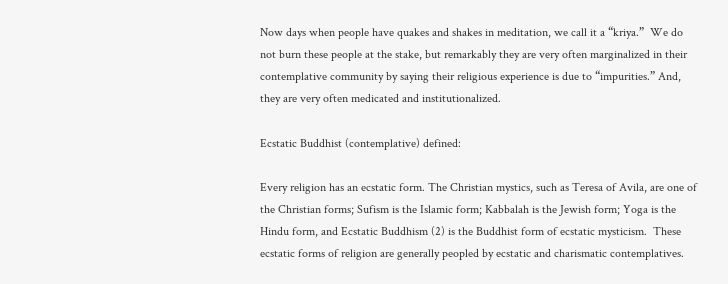Now days when people have quakes and shakes in meditation, we call it a “kriya.”  We do not burn these people at the stake, but remarkably they are very often marginalized in their contemplative community by saying their religious experience is due to “impurities.” And, they are very often medicated and institutionalized.

Ecstatic Buddhist (contemplative) defined:

Every religion has an ecstatic form. The Christian mystics, such as Teresa of Avila, are one of the Christian forms; Sufism is the Islamic form; Kabbalah is the Jewish form; Yoga is the Hindu form, and Ecstatic Buddhism (2) is the Buddhist form of ecstatic mysticism.  These ecstatic forms of religion are generally peopled by ecstatic and charismatic contemplatives.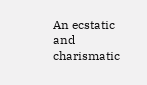An ecstatic and charismatic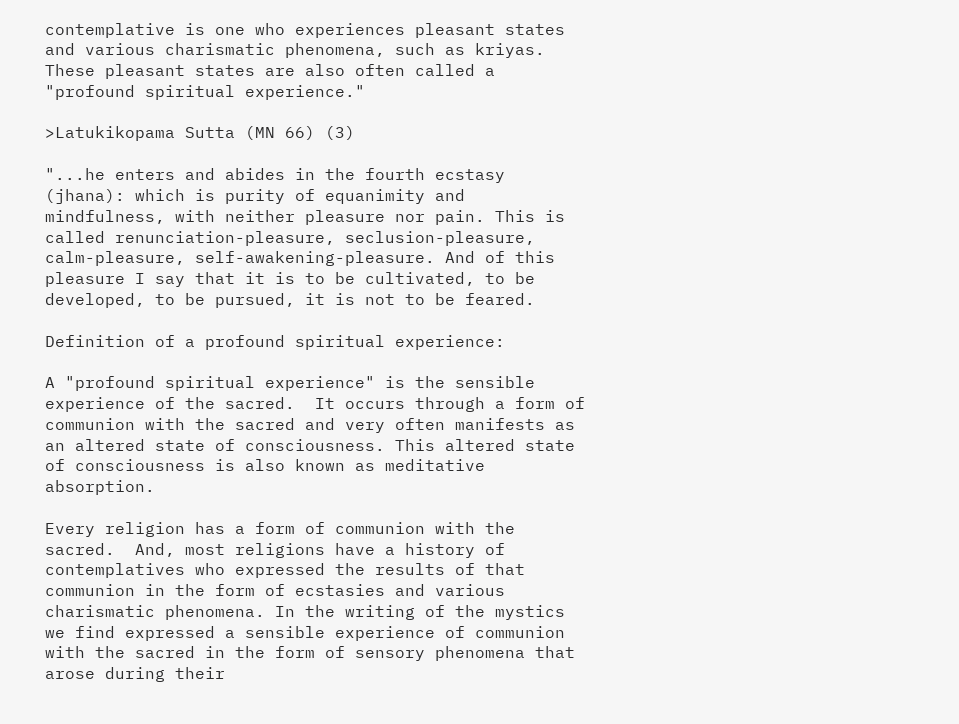contemplative is one who experiences pleasant states and various charismatic phenomena, such as kriyas.  These pleasant states are also often called a "profound spiritual experience."

>Latukikopama Sutta (MN 66) (3)

"...he enters and abides in the fourth ecstasy (jhana): which is purity of equanimity and mindfulness, with neither pleasure nor pain. This is called renunciation-pleasure, seclusion-pleasure, calm-pleasure, self-awakening-pleasure. And of this pleasure I say that it is to be cultivated, to be developed, to be pursued, it is not to be feared.

Definition of a profound spiritual experience:

A "profound spiritual experience" is the sensible experience of the sacred.  It occurs through a form of communion with the sacred and very often manifests as an altered state of consciousness. This altered state of consciousness is also known as meditative absorption.

Every religion has a form of communion with the sacred.  And, most religions have a history of contemplatives who expressed the results of that communion in the form of ecstasies and various charismatic phenomena. In the writing of the mystics we find expressed a sensible experience of communion with the sacred in the form of sensory phenomena that arose during their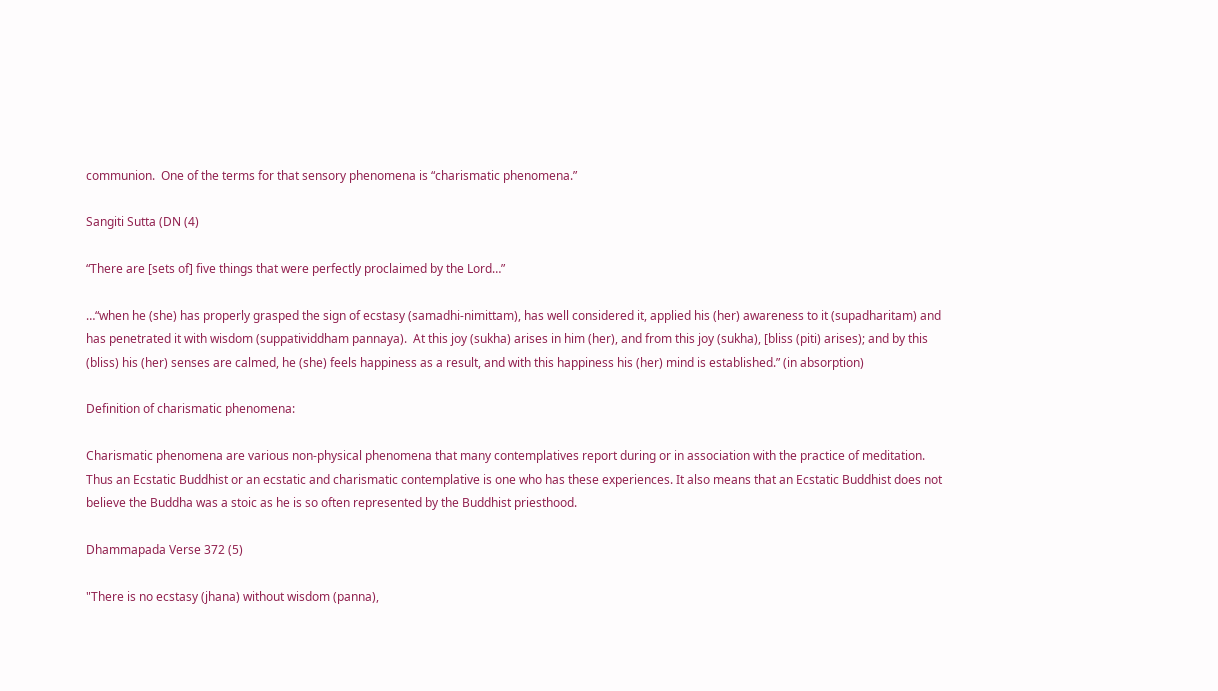communion.  One of the terms for that sensory phenomena is “charismatic phenomena.”

Sangiti Sutta (DN (4)

“There are [sets of] five things that were perfectly proclaimed by the Lord…”

…“when he (she) has properly grasped the sign of ecstasy (samadhi-nimittam), has well considered it, applied his (her) awareness to it (supadharitam) and has penetrated it with wisdom (suppatividdham pannaya).  At this joy (sukha) arises in him (her), and from this joy (sukha), [bliss (piti) arises); and by this (bliss) his (her) senses are calmed, he (she) feels happiness as a result, and with this happiness his (her) mind is established.” (in absorption)

Definition of charismatic phenomena:

Charismatic phenomena are various non-physical phenomena that many contemplatives report during or in association with the practice of meditation.  Thus an Ecstatic Buddhist or an ecstatic and charismatic contemplative is one who has these experiences. It also means that an Ecstatic Buddhist does not believe the Buddha was a stoic as he is so often represented by the Buddhist priesthood.

Dhammapada Verse 372 (5)

"There is no ecstasy (jhana) without wisdom (panna),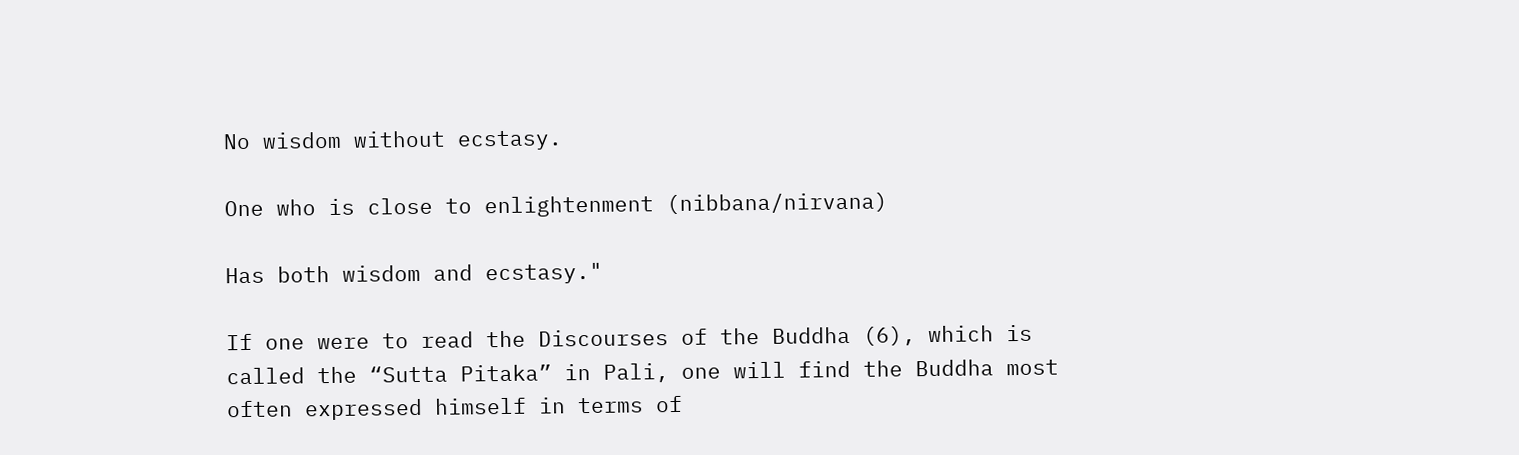No wisdom without ecstasy.

One who is close to enlightenment (nibbana/nirvana)

Has both wisdom and ecstasy."

If one were to read the Discourses of the Buddha (6), which is called the “Sutta Pitaka” in Pali, one will find the Buddha most often expressed himself in terms of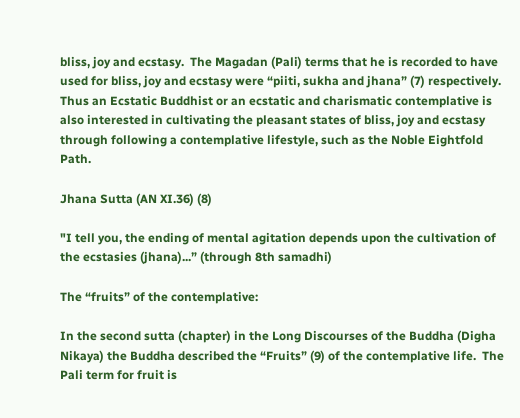bliss, joy and ecstasy.  The Magadan (Pali) terms that he is recorded to have used for bliss, joy and ecstasy were “piiti, sukha and jhana” (7) respectively. Thus an Ecstatic Buddhist or an ecstatic and charismatic contemplative is also interested in cultivating the pleasant states of bliss, joy and ecstasy through following a contemplative lifestyle, such as the Noble Eightfold Path.

Jhana Sutta (AN XI.36) (8)

"I tell you, the ending of mental agitation depends upon the cultivation of the ecstasies (jhana)...” (through 8th samadhi)

The “fruits” of the contemplative:

In the second sutta (chapter) in the Long Discourses of the Buddha (Digha Nikaya) the Buddha described the “Fruits” (9) of the contemplative life.  The Pali term for fruit is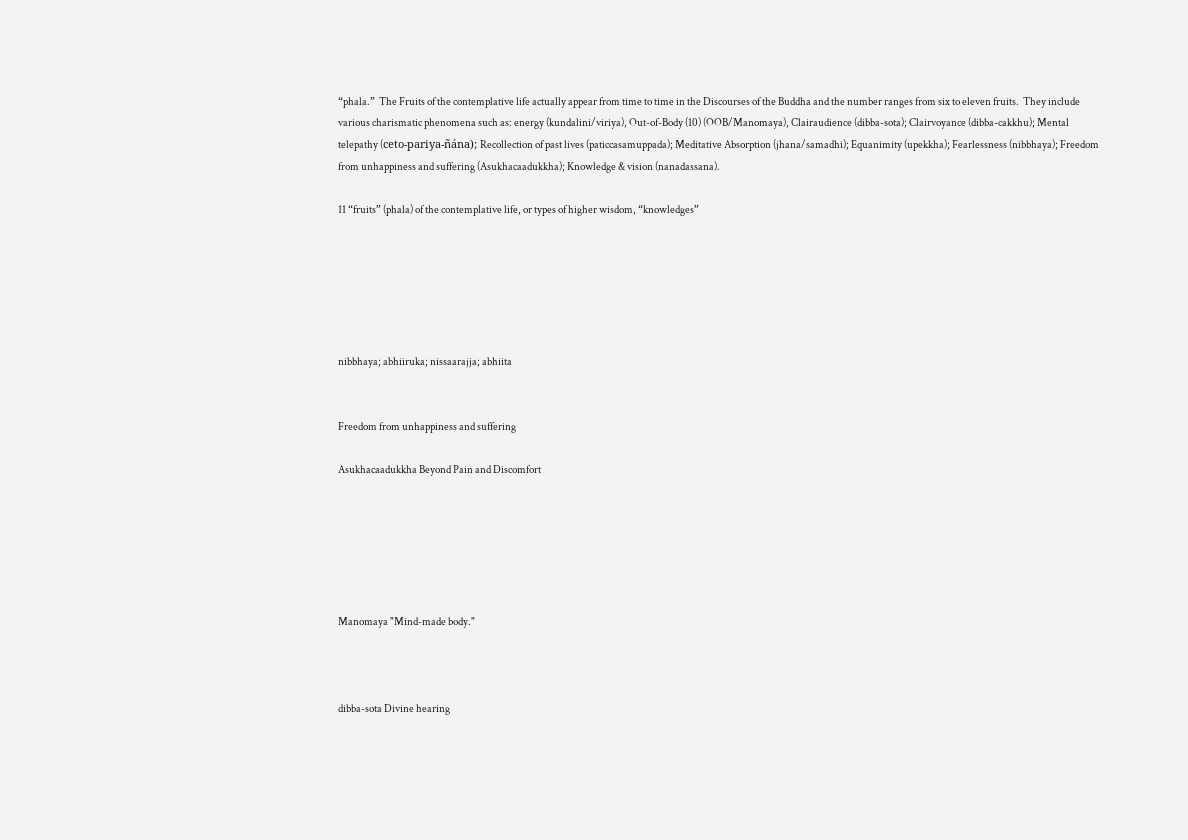“phala.”  The Fruits of the contemplative life actually appear from time to time in the Discourses of the Buddha and the number ranges from six to eleven fruits.  They include various charismatic phenomena such as: energy (kundalini/viriya), Out-of-Body (10) (OOB/Manomaya), Clairaudience (dibba-sota); Clairvoyance (dibba-cakkhu); Mental telepathy (ceto-pariya-ñána); Recollection of past lives (paticcasamuppada); Meditative Absorption (jhana/samadhi); Equanimity (upekkha); Fearlessness (nibbhaya); Freedom from unhappiness and suffering (Asukhacaadukkha); Knowledge & vision (nanadassana).

11 “fruits” (phala) of the contemplative life, or types of higher wisdom, “knowledges”






nibbhaya; abhiiruka; nissaarajja; abhiita


Freedom from unhappiness and suffering

Asukhacaadukkha Beyond Pain and Discomfort






Manomaya "Mind-made body."



dibba-sota Divine hearing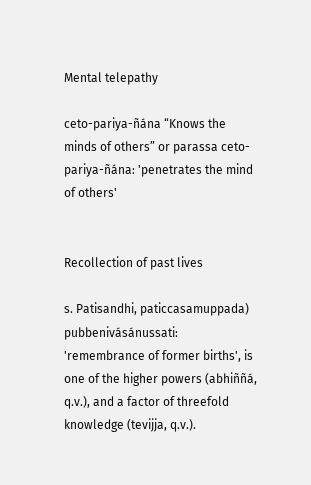Mental telepathy

ceto-pariya-ñána “Knows the minds of others” or parassa ceto-pariya-ñána: 'penetrates the mind of others'


Recollection of past lives

s. Patisandhi, paticcasamuppada) pubbenivásánussati: 'remembrance of former births', is one of the higher powers (abhiññá, q.v.), and a factor of threefold knowledge (tevijja, q.v.).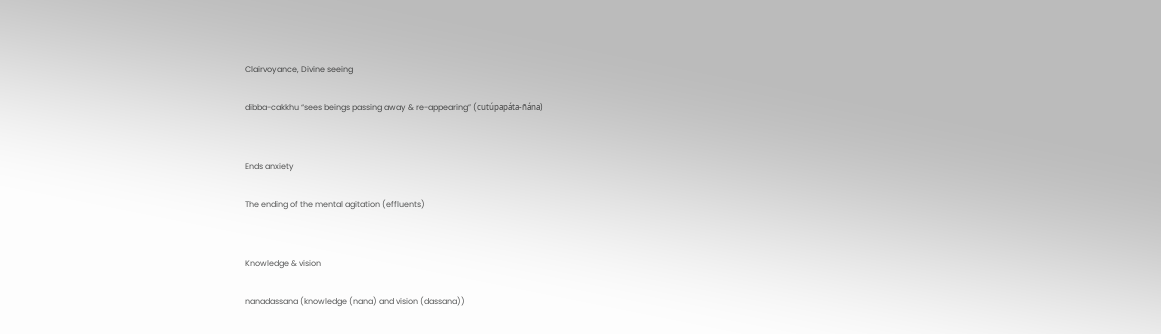Clairvoyance, Divine seeing

dibba-cakkhu “sees beings passing away & re-appearing” (cutúpapáta-ñána)


Ends anxiety

The ending of the mental agitation (effluents)


Knowledge & vision

nanadassana (knowledge (nana) and vision (dassana))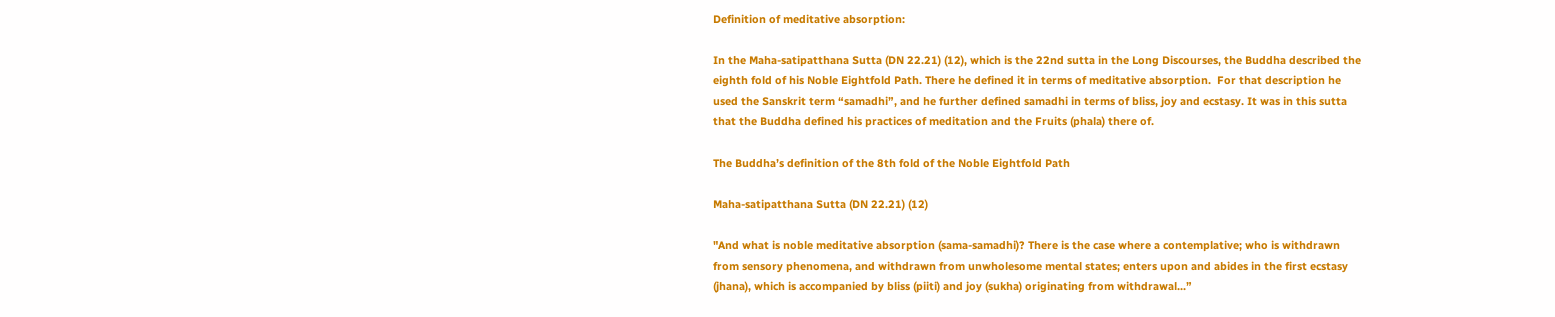Definition of meditative absorption:

In the Maha-satipatthana Sutta (DN 22.21) (12), which is the 22nd sutta in the Long Discourses, the Buddha described the eighth fold of his Noble Eightfold Path. There he defined it in terms of meditative absorption.  For that description he used the Sanskrit term “samadhi”, and he further defined samadhi in terms of bliss, joy and ecstasy. It was in this sutta that the Buddha defined his practices of meditation and the Fruits (phala) there of.

The Buddha’s definition of the 8th fold of the Noble Eightfold Path

Maha-satipatthana Sutta (DN 22.21) (12)

"And what is noble meditative absorption (sama-samadhi)? There is the case where a contemplative; who is withdrawn from sensory phenomena, and withdrawn from unwholesome mental states; enters upon and abides in the first ecstasy (jhana), which is accompanied by bliss (piiti) and joy (sukha) originating from withdrawal...”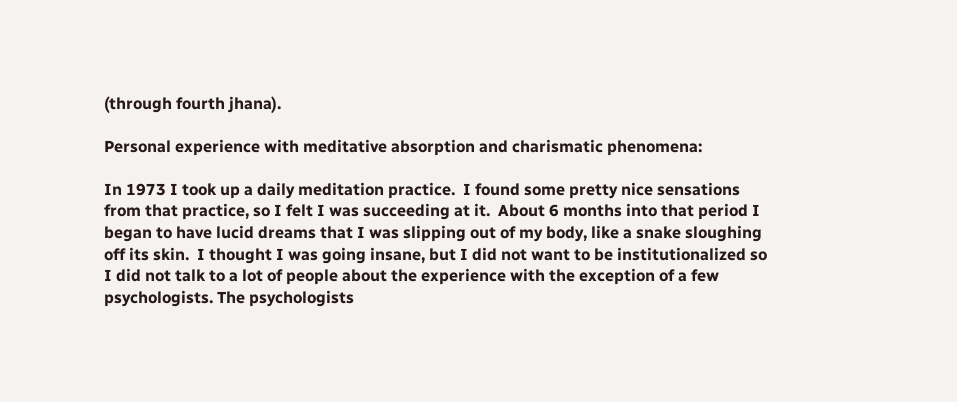(through fourth jhana).

Personal experience with meditative absorption and charismatic phenomena:

In 1973 I took up a daily meditation practice.  I found some pretty nice sensations from that practice, so I felt I was succeeding at it.  About 6 months into that period I began to have lucid dreams that I was slipping out of my body, like a snake sloughing off its skin.  I thought I was going insane, but I did not want to be institutionalized so I did not talk to a lot of people about the experience with the exception of a few psychologists. The psychologists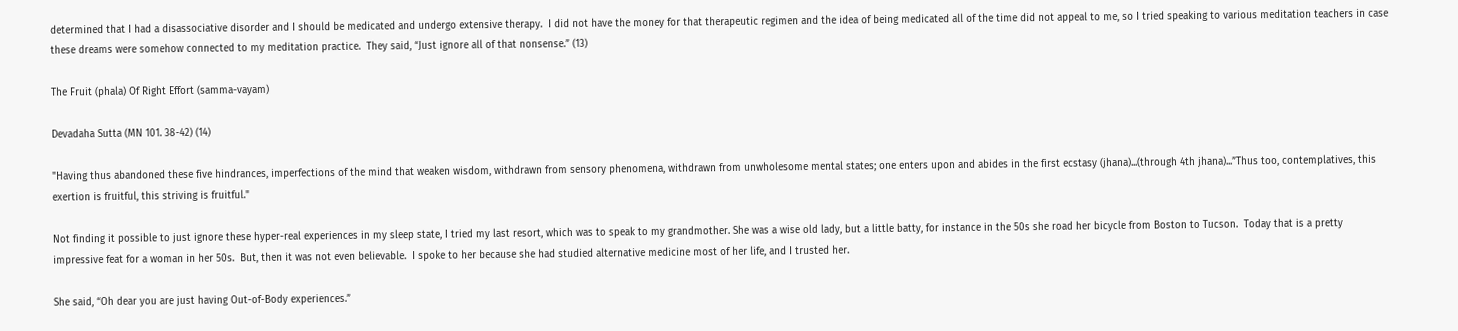determined that I had a disassociative disorder and I should be medicated and undergo extensive therapy.  I did not have the money for that therapeutic regimen and the idea of being medicated all of the time did not appeal to me, so I tried speaking to various meditation teachers in case these dreams were somehow connected to my meditation practice.  They said, “Just ignore all of that nonsense.” (13)

The Fruit (phala) Of Right Effort (samma-vayam)

Devadaha Sutta (MN 101. 38-42) (14)

"Having thus abandoned these five hindrances, imperfections of the mind that weaken wisdom, withdrawn from sensory phenomena, withdrawn from unwholesome mental states; one enters upon and abides in the first ecstasy (jhana)...(through 4th jhana)...”Thus too, contemplatives, this exertion is fruitful, this striving is fruitful."

Not finding it possible to just ignore these hyper-real experiences in my sleep state, I tried my last resort, which was to speak to my grandmother. She was a wise old lady, but a little batty, for instance in the 50s she road her bicycle from Boston to Tucson.  Today that is a pretty impressive feat for a woman in her 50s.  But, then it was not even believable.  I spoke to her because she had studied alternative medicine most of her life, and I trusted her.

She said, “Oh dear you are just having Out-of-Body experiences.”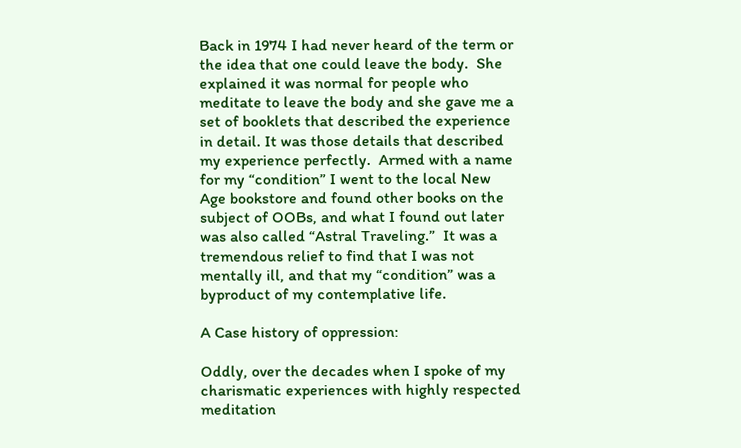Back in 1974 I had never heard of the term or the idea that one could leave the body.  She explained it was normal for people who meditate to leave the body and she gave me a set of booklets that described the experience in detail. It was those details that described my experience perfectly.  Armed with a name for my “condition” I went to the local New Age bookstore and found other books on the subject of OOBs, and what I found out later was also called “Astral Traveling.”  It was a tremendous relief to find that I was not mentally ill, and that my “condition” was a byproduct of my contemplative life.

A Case history of oppression:

Oddly, over the decades when I spoke of my charismatic experiences with highly respected meditation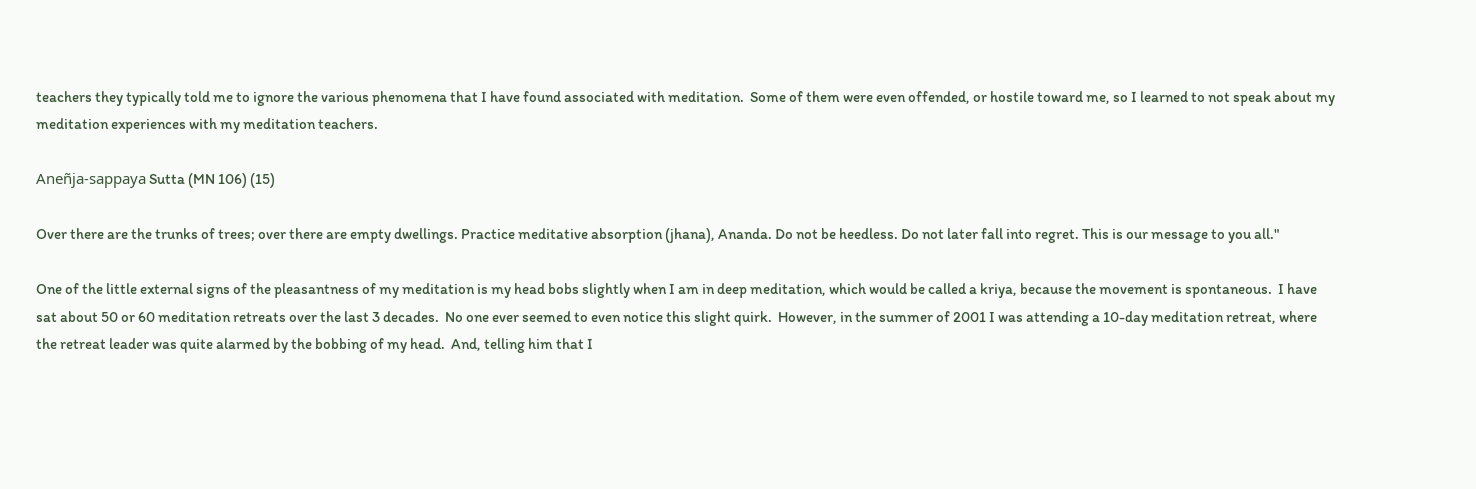teachers they typically told me to ignore the various phenomena that I have found associated with meditation.  Some of them were even offended, or hostile toward me, so I learned to not speak about my meditation experiences with my meditation teachers.

Aneñja-sappaya Sutta (MN 106) (15)

Over there are the trunks of trees; over there are empty dwellings. Practice meditative absorption (jhana), Ananda. Do not be heedless. Do not later fall into regret. This is our message to you all."

One of the little external signs of the pleasantness of my meditation is my head bobs slightly when I am in deep meditation, which would be called a kriya, because the movement is spontaneous.  I have sat about 50 or 60 meditation retreats over the last 3 decades.  No one ever seemed to even notice this slight quirk.  However, in the summer of 2001 I was attending a 10-day meditation retreat, where the retreat leader was quite alarmed by the bobbing of my head.  And, telling him that I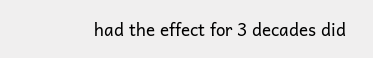had the effect for 3 decades did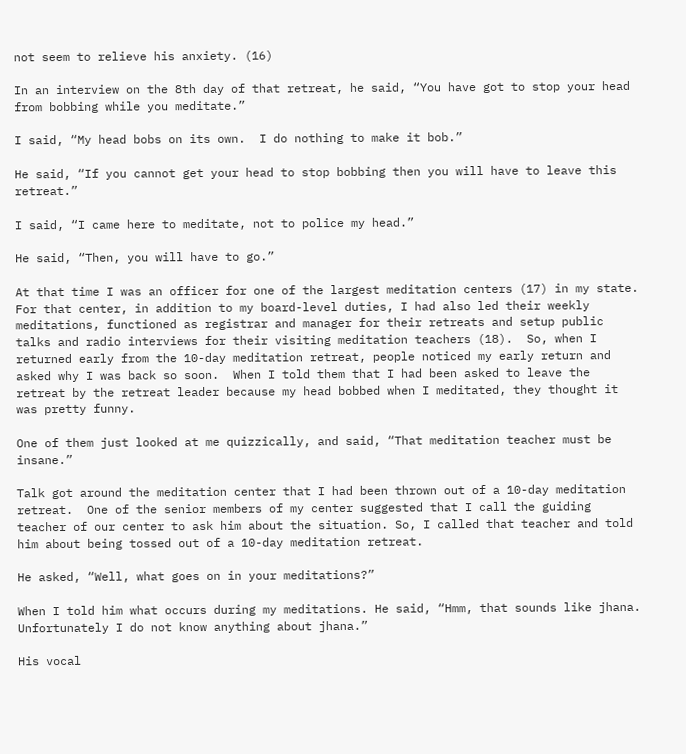not seem to relieve his anxiety. (16)

In an interview on the 8th day of that retreat, he said, “You have got to stop your head from bobbing while you meditate.”

I said, “My head bobs on its own.  I do nothing to make it bob.”

He said, “If you cannot get your head to stop bobbing then you will have to leave this retreat.”

I said, “I came here to meditate, not to police my head.”

He said, “Then, you will have to go.”

At that time I was an officer for one of the largest meditation centers (17) in my state.  For that center, in addition to my board-level duties, I had also led their weekly meditations, functioned as registrar and manager for their retreats and setup public talks and radio interviews for their visiting meditation teachers (18).  So, when I returned early from the 10-day meditation retreat, people noticed my early return and asked why I was back so soon.  When I told them that I had been asked to leave the retreat by the retreat leader because my head bobbed when I meditated, they thought it was pretty funny.

One of them just looked at me quizzically, and said, “That meditation teacher must be insane.”

Talk got around the meditation center that I had been thrown out of a 10-day meditation retreat.  One of the senior members of my center suggested that I call the guiding teacher of our center to ask him about the situation. So, I called that teacher and told him about being tossed out of a 10-day meditation retreat.

He asked, “Well, what goes on in your meditations?”

When I told him what occurs during my meditations. He said, “Hmm, that sounds like jhana.  Unfortunately I do not know anything about jhana.”

His vocal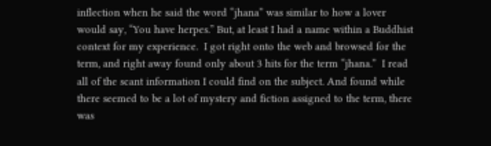inflection when he said the word “jhana” was similar to how a lover would say, “You have herpes.” But, at least I had a name within a Buddhist context for my experience.  I got right onto the web and browsed for the term, and right away found only about 3 hits for the term “jhana.”  I read all of the scant information I could find on the subject. And found while there seemed to be a lot of mystery and fiction assigned to the term, there was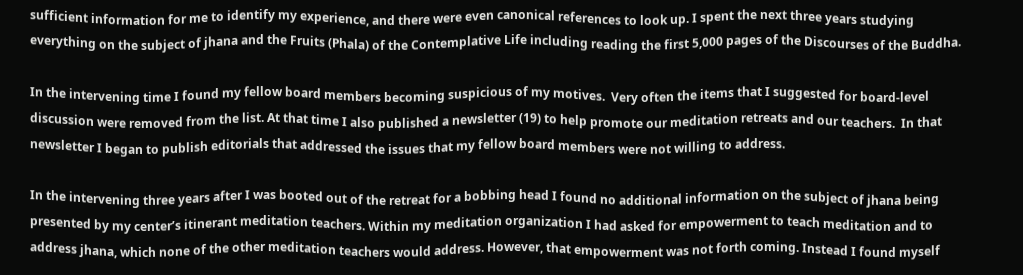sufficient information for me to identify my experience, and there were even canonical references to look up. I spent the next three years studying everything on the subject of jhana and the Fruits (Phala) of the Contemplative Life including reading the first 5,000 pages of the Discourses of the Buddha.

In the intervening time I found my fellow board members becoming suspicious of my motives.  Very often the items that I suggested for board-level discussion were removed from the list. At that time I also published a newsletter (19) to help promote our meditation retreats and our teachers.  In that newsletter I began to publish editorials that addressed the issues that my fellow board members were not willing to address.

In the intervening three years after I was booted out of the retreat for a bobbing head I found no additional information on the subject of jhana being presented by my center’s itinerant meditation teachers. Within my meditation organization I had asked for empowerment to teach meditation and to address jhana, which none of the other meditation teachers would address. However, that empowerment was not forth coming. Instead I found myself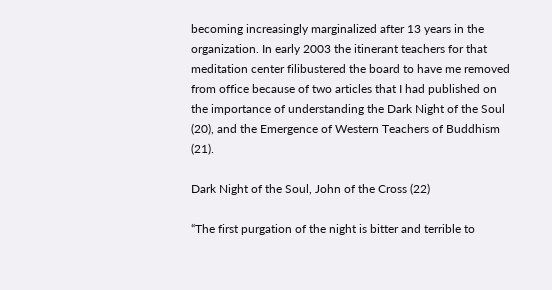becoming increasingly marginalized after 13 years in the organization. In early 2003 the itinerant teachers for that meditation center filibustered the board to have me removed from office because of two articles that I had published on the importance of understanding the Dark Night of the Soul (20), and the Emergence of Western Teachers of Buddhism (21).

Dark Night of the Soul, John of the Cross (22)

“The first purgation of the night is bitter and terrible to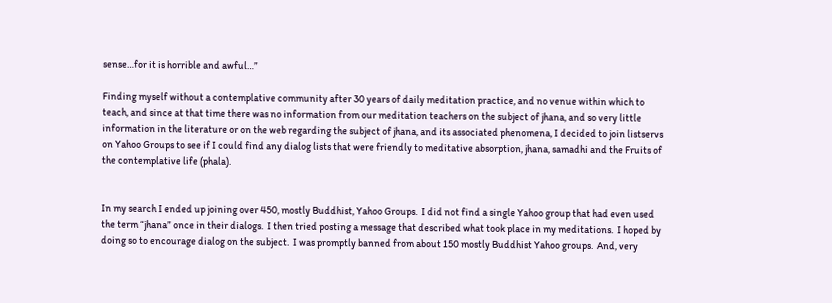sense…for it is horrible and awful…”

Finding myself without a contemplative community after 30 years of daily meditation practice, and no venue within which to teach, and since at that time there was no information from our meditation teachers on the subject of jhana, and so very little information in the literature or on the web regarding the subject of jhana, and its associated phenomena, I decided to join listservs on Yahoo Groups to see if I could find any dialog lists that were friendly to meditative absorption, jhana, samadhi and the Fruits of the contemplative life (phala).


In my search I ended up joining over 450, mostly Buddhist, Yahoo Groups.  I did not find a single Yahoo group that had even used the term “jhana” once in their dialogs.  I then tried posting a message that described what took place in my meditations.  I hoped by doing so to encourage dialog on the subject.  I was promptly banned from about 150 mostly Buddhist Yahoo groups.  And, very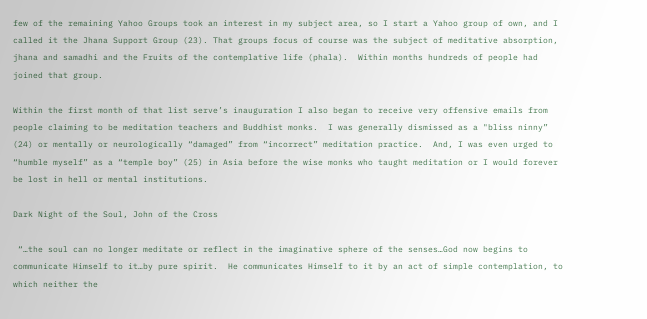few of the remaining Yahoo Groups took an interest in my subject area, so I start a Yahoo group of own, and I called it the Jhana Support Group (23). That groups focus of course was the subject of meditative absorption, jhana and samadhi and the Fruits of the contemplative life (phala).  Within months hundreds of people had joined that group.

Within the first month of that list serve’s inauguration I also began to receive very offensive emails from people claiming to be meditation teachers and Buddhist monks.  I was generally dismissed as a "bliss ninny” (24) or mentally or neurologically “damaged” from “incorrect” meditation practice.  And, I was even urged to “humble myself” as a “temple boy” (25) in Asia before the wise monks who taught meditation or I would forever be lost in hell or mental institutions.

Dark Night of the Soul, John of the Cross

 “…the soul can no longer meditate or reflect in the imaginative sphere of the senses…God now begins to communicate Himself to it…by pure spirit.  He communicates Himself to it by an act of simple contemplation, to which neither the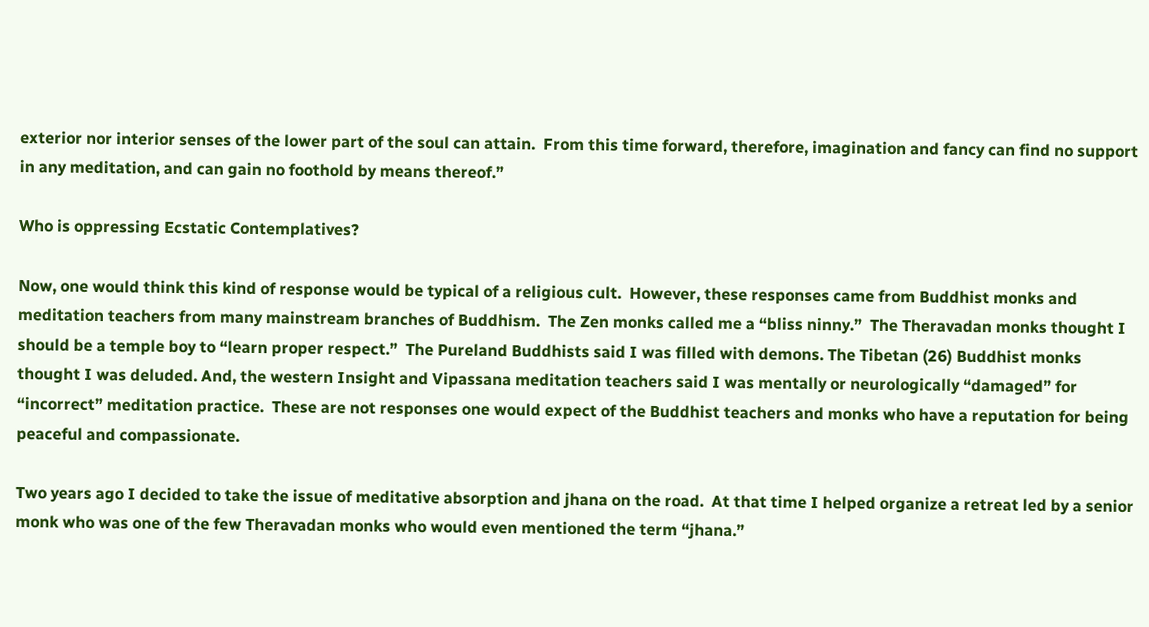exterior nor interior senses of the lower part of the soul can attain.  From this time forward, therefore, imagination and fancy can find no support in any meditation, and can gain no foothold by means thereof.”

Who is oppressing Ecstatic Contemplatives?

Now, one would think this kind of response would be typical of a religious cult.  However, these responses came from Buddhist monks and meditation teachers from many mainstream branches of Buddhism.  The Zen monks called me a “bliss ninny.”  The Theravadan monks thought I should be a temple boy to “learn proper respect.”  The Pureland Buddhists said I was filled with demons. The Tibetan (26) Buddhist monks thought I was deluded. And, the western Insight and Vipassana meditation teachers said I was mentally or neurologically “damaged” for “incorrect” meditation practice.  These are not responses one would expect of the Buddhist teachers and monks who have a reputation for being peaceful and compassionate.

Two years ago I decided to take the issue of meditative absorption and jhana on the road.  At that time I helped organize a retreat led by a senior monk who was one of the few Theravadan monks who would even mentioned the term “jhana.”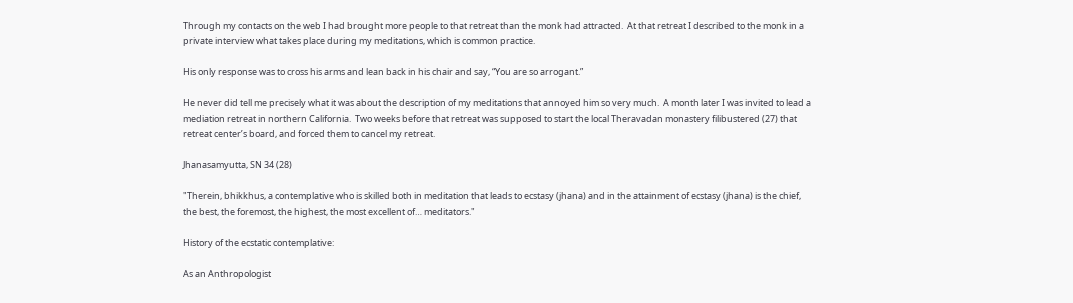Through my contacts on the web I had brought more people to that retreat than the monk had attracted.  At that retreat I described to the monk in a private interview what takes place during my meditations, which is common practice.

His only response was to cross his arms and lean back in his chair and say, “You are so arrogant.”

He never did tell me precisely what it was about the description of my meditations that annoyed him so very much.  A month later I was invited to lead a mediation retreat in northern California.  Two weeks before that retreat was supposed to start the local Theravadan monastery filibustered (27) that retreat center’s board, and forced them to cancel my retreat.

Jhanasamyutta, SN 34 (28)

"Therein, bhikkhus, a contemplative who is skilled both in meditation that leads to ecstasy (jhana) and in the attainment of ecstasy (jhana) is the chief, the best, the foremost, the highest, the most excellent of… meditators."

History of the ecstatic contemplative:

As an Anthropologist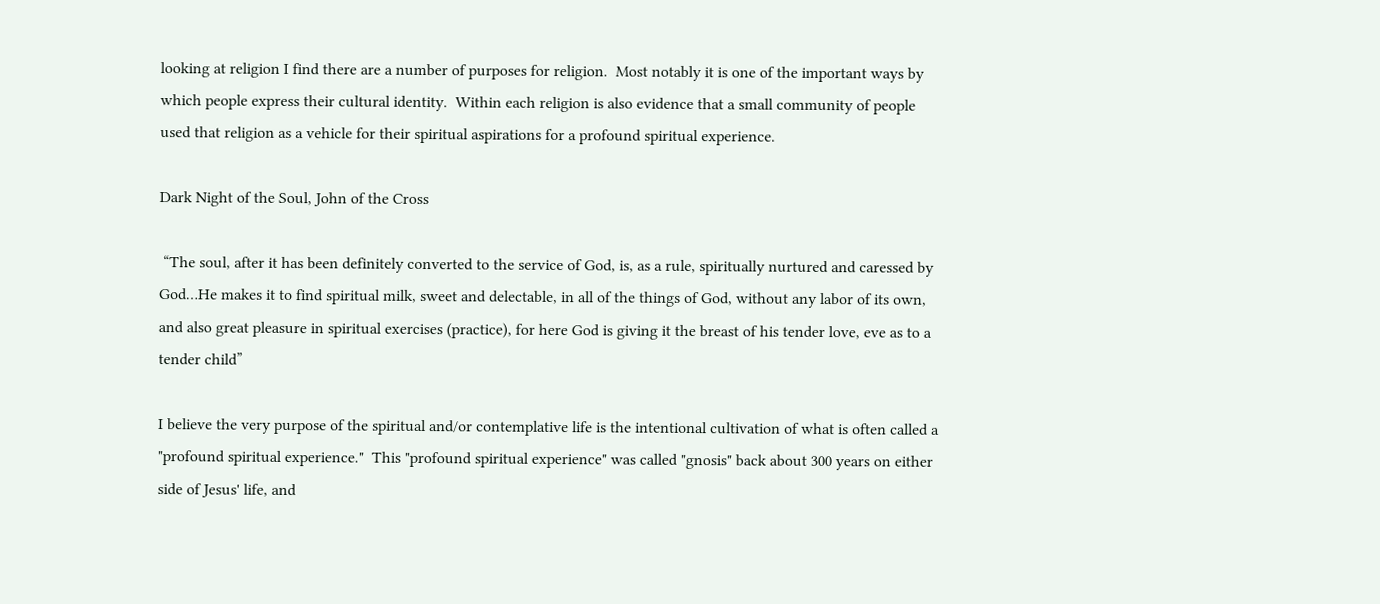looking at religion I find there are a number of purposes for religion.  Most notably it is one of the important ways by which people express their cultural identity.  Within each religion is also evidence that a small community of people used that religion as a vehicle for their spiritual aspirations for a profound spiritual experience.

Dark Night of the Soul, John of the Cross

 “The soul, after it has been definitely converted to the service of God, is, as a rule, spiritually nurtured and caressed by God…He makes it to find spiritual milk, sweet and delectable, in all of the things of God, without any labor of its own, and also great pleasure in spiritual exercises (practice), for here God is giving it the breast of his tender love, eve as to a tender child”

I believe the very purpose of the spiritual and/or contemplative life is the intentional cultivation of what is often called a "profound spiritual experience."  This "profound spiritual experience" was called "gnosis" back about 300 years on either side of Jesus' life, and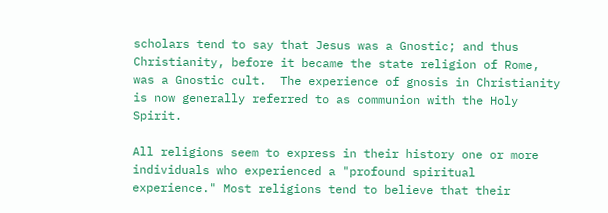scholars tend to say that Jesus was a Gnostic; and thus Christianity, before it became the state religion of Rome, was a Gnostic cult.  The experience of gnosis in Christianity is now generally referred to as communion with the Holy Spirit.

All religions seem to express in their history one or more individuals who experienced a "profound spiritual experience." Most religions tend to believe that their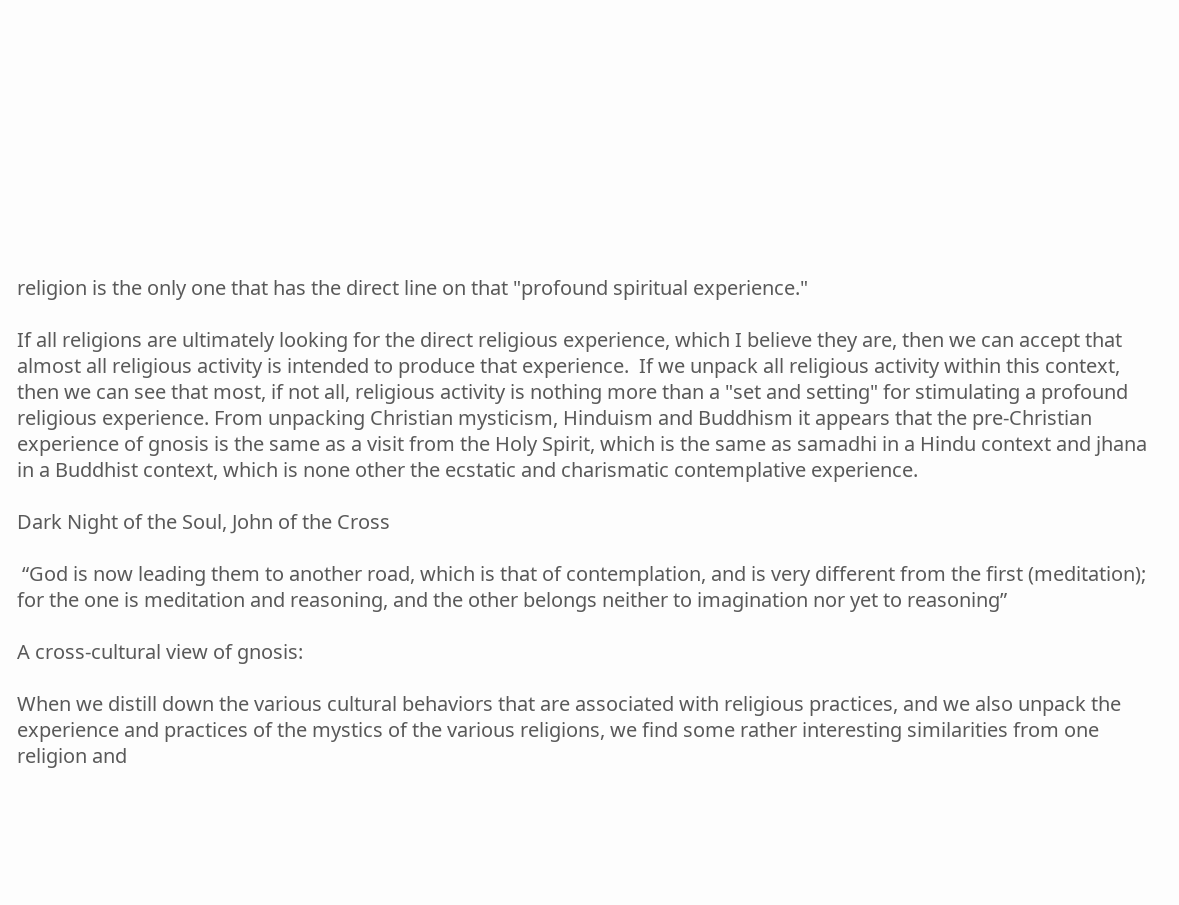religion is the only one that has the direct line on that "profound spiritual experience."

If all religions are ultimately looking for the direct religious experience, which I believe they are, then we can accept that almost all religious activity is intended to produce that experience.  If we unpack all religious activity within this context, then we can see that most, if not all, religious activity is nothing more than a "set and setting" for stimulating a profound religious experience. From unpacking Christian mysticism, Hinduism and Buddhism it appears that the pre-Christian experience of gnosis is the same as a visit from the Holy Spirit, which is the same as samadhi in a Hindu context and jhana in a Buddhist context, which is none other the ecstatic and charismatic contemplative experience.

Dark Night of the Soul, John of the Cross

 “God is now leading them to another road, which is that of contemplation, and is very different from the first (meditation); for the one is meditation and reasoning, and the other belongs neither to imagination nor yet to reasoning”

A cross-cultural view of gnosis:

When we distill down the various cultural behaviors that are associated with religious practices, and we also unpack the experience and practices of the mystics of the various religions, we find some rather interesting similarities from one religion and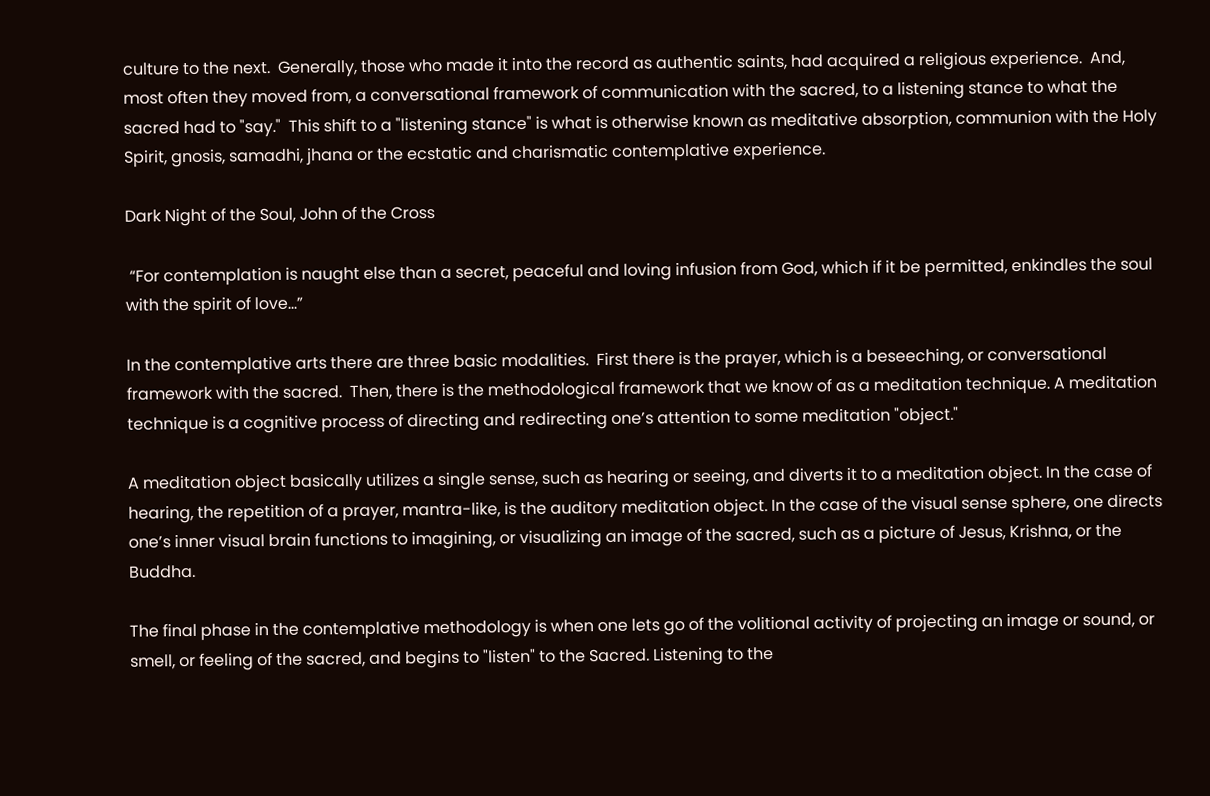culture to the next.  Generally, those who made it into the record as authentic saints, had acquired a religious experience.  And, most often they moved from, a conversational framework of communication with the sacred, to a listening stance to what the sacred had to "say."  This shift to a "listening stance" is what is otherwise known as meditative absorption, communion with the Holy Spirit, gnosis, samadhi, jhana or the ecstatic and charismatic contemplative experience.

Dark Night of the Soul, John of the Cross

 “For contemplation is naught else than a secret, peaceful and loving infusion from God, which if it be permitted, enkindles the soul with the spirit of love…”

In the contemplative arts there are three basic modalities.  First there is the prayer, which is a beseeching, or conversational framework with the sacred.  Then, there is the methodological framework that we know of as a meditation technique. A meditation technique is a cognitive process of directing and redirecting one’s attention to some meditation "object."

A meditation object basically utilizes a single sense, such as hearing or seeing, and diverts it to a meditation object. In the case of hearing, the repetition of a prayer, mantra-like, is the auditory meditation object. In the case of the visual sense sphere, one directs one’s inner visual brain functions to imagining, or visualizing an image of the sacred, such as a picture of Jesus, Krishna, or the Buddha.

The final phase in the contemplative methodology is when one lets go of the volitional activity of projecting an image or sound, or smell, or feeling of the sacred, and begins to "listen" to the Sacred. Listening to the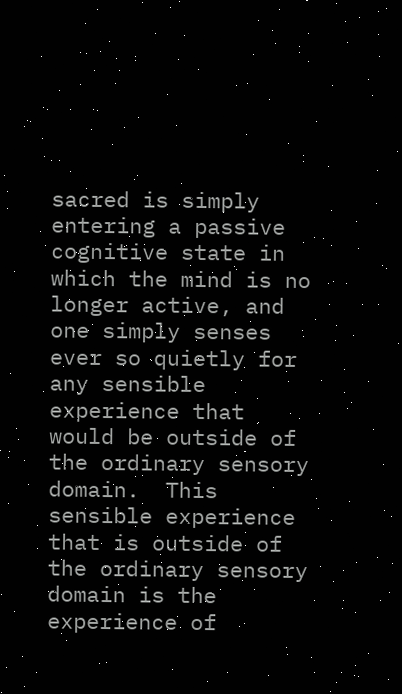sacred is simply entering a passive cognitive state in which the mind is no longer active, and one simply senses ever so quietly for any sensible experience that would be outside of the ordinary sensory domain.  This sensible experience that is outside of the ordinary sensory domain is the experience of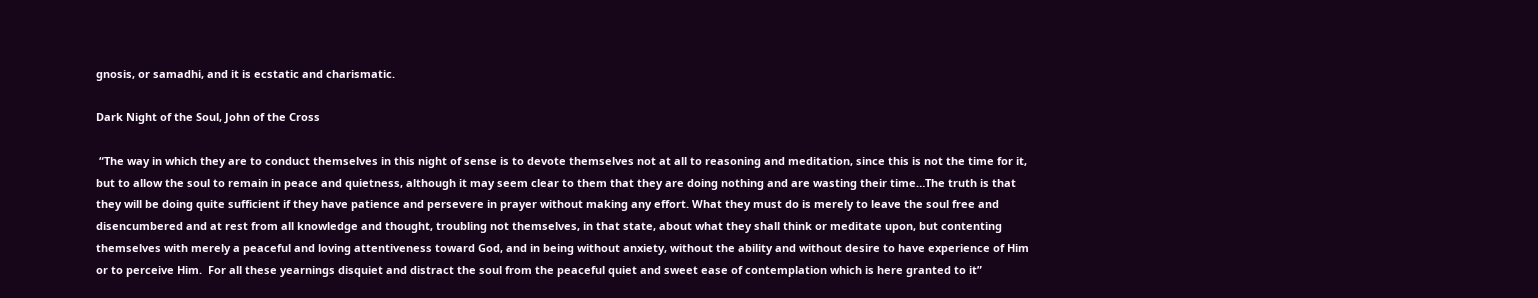gnosis, or samadhi, and it is ecstatic and charismatic.

Dark Night of the Soul, John of the Cross

 “The way in which they are to conduct themselves in this night of sense is to devote themselves not at all to reasoning and meditation, since this is not the time for it, but to allow the soul to remain in peace and quietness, although it may seem clear to them that they are doing nothing and are wasting their time…The truth is that they will be doing quite sufficient if they have patience and persevere in prayer without making any effort. What they must do is merely to leave the soul free and disencumbered and at rest from all knowledge and thought, troubling not themselves, in that state, about what they shall think or meditate upon, but contenting themselves with merely a peaceful and loving attentiveness toward God, and in being without anxiety, without the ability and without desire to have experience of Him or to perceive Him.  For all these yearnings disquiet and distract the soul from the peaceful quiet and sweet ease of contemplation which is here granted to it”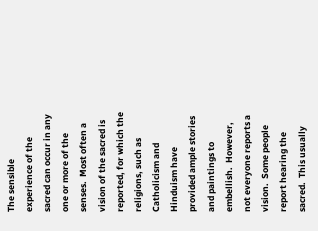The sensible experience of the sacred can occur in any one or more of the senses.  Most often a vision of the sacred is reported, for which the religions, such as Catholicism and Hinduism have provided ample stories and paintings to embellish.  However, not everyone reports a vision.  Some people report hearing the sacred.  This usually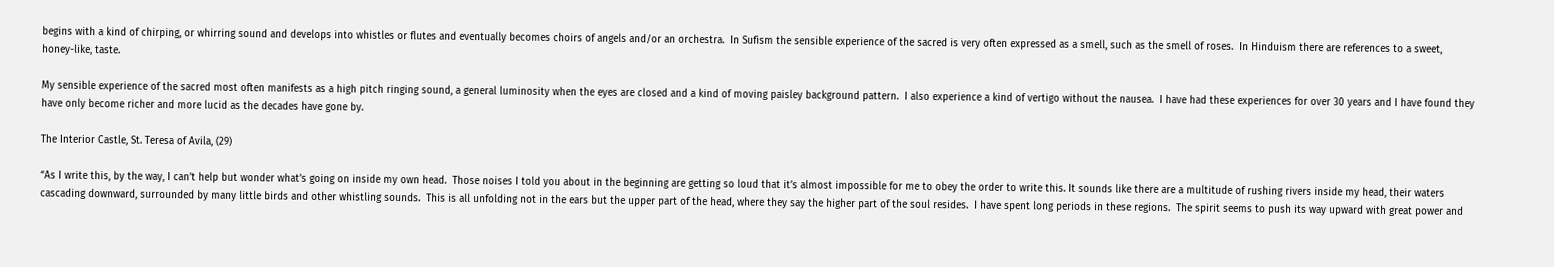begins with a kind of chirping, or whirring sound and develops into whistles or flutes and eventually becomes choirs of angels and/or an orchestra.  In Sufism the sensible experience of the sacred is very often expressed as a smell, such as the smell of roses.  In Hinduism there are references to a sweet, honey-like, taste.

My sensible experience of the sacred most often manifests as a high pitch ringing sound, a general luminosity when the eyes are closed and a kind of moving paisley background pattern.  I also experience a kind of vertigo without the nausea.  I have had these experiences for over 30 years and I have found they have only become richer and more lucid as the decades have gone by.

The Interior Castle, St. Teresa of Avila, (29)

“As I write this, by the way, I can’t help but wonder what’s going on inside my own head.  Those noises I told you about in the beginning are getting so loud that it’s almost impossible for me to obey the order to write this. It sounds like there are a multitude of rushing rivers inside my head, their waters cascading downward, surrounded by many little birds and other whistling sounds.  This is all unfolding not in the ears but the upper part of the head, where they say the higher part of the soul resides.  I have spent long periods in these regions.  The spirit seems to push its way upward with great power and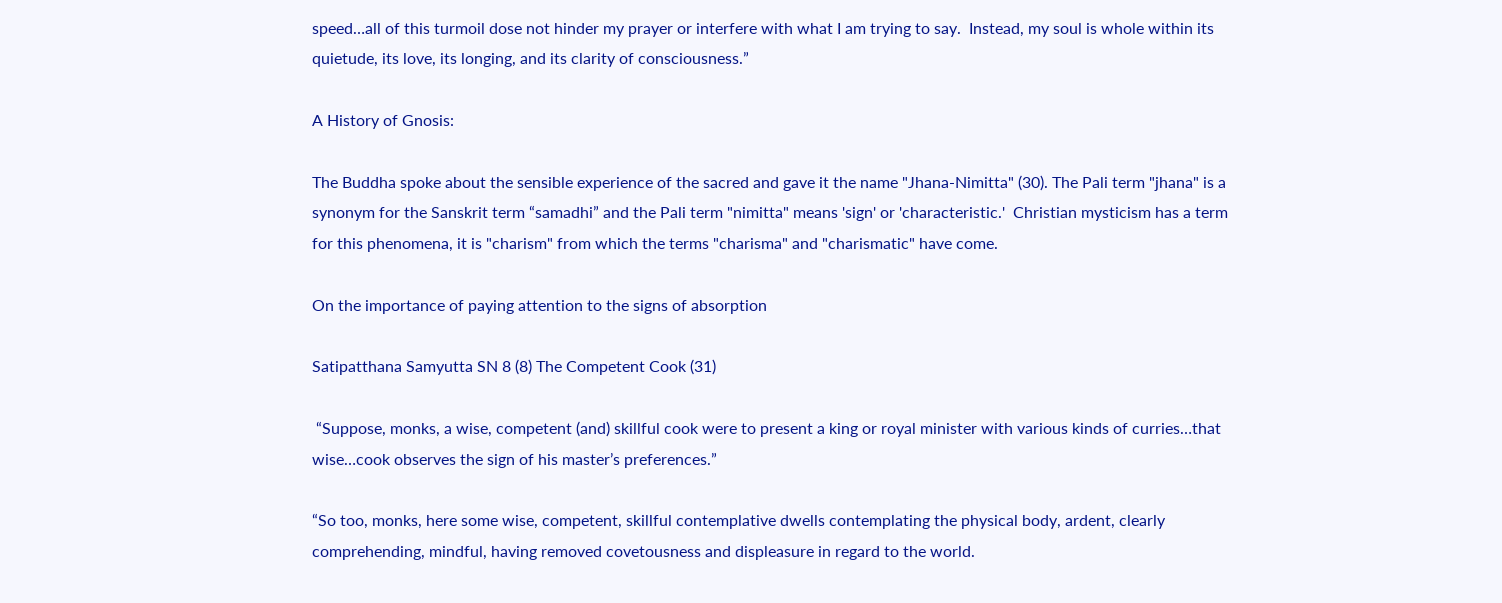speed…all of this turmoil dose not hinder my prayer or interfere with what I am trying to say.  Instead, my soul is whole within its quietude, its love, its longing, and its clarity of consciousness.”

A History of Gnosis:

The Buddha spoke about the sensible experience of the sacred and gave it the name "Jhana-Nimitta" (30). The Pali term "jhana" is a synonym for the Sanskrit term “samadhi” and the Pali term "nimitta" means 'sign' or 'characteristic.'  Christian mysticism has a term for this phenomena, it is "charism" from which the terms "charisma" and "charismatic" have come.

On the importance of paying attention to the signs of absorption

Satipatthana Samyutta SN 8 (8) The Competent Cook (31)

 “Suppose, monks, a wise, competent (and) skillful cook were to present a king or royal minister with various kinds of curries…that wise…cook observes the sign of his master’s preferences.”

“So too, monks, here some wise, competent, skillful contemplative dwells contemplating the physical body, ardent, clearly comprehending, mindful, having removed covetousness and displeasure in regard to the world.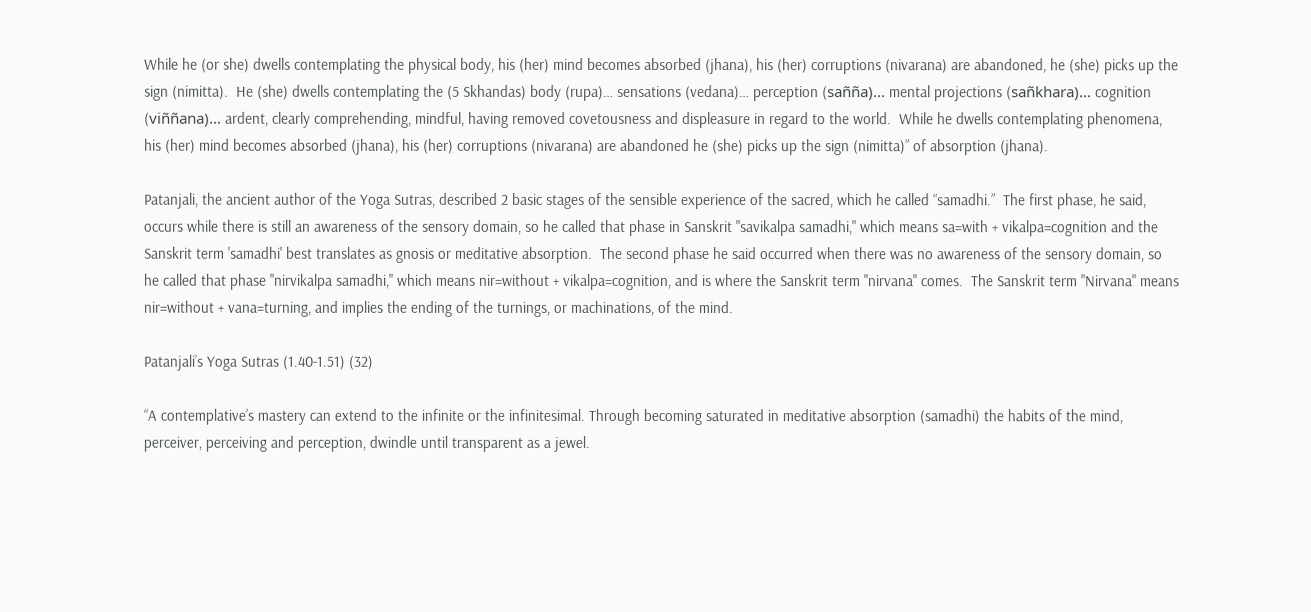While he (or she) dwells contemplating the physical body, his (her) mind becomes absorbed (jhana), his (her) corruptions (nivarana) are abandoned, he (she) picks up the sign (nimitta).  He (she) dwells contemplating the (5 Skhandas) body (rupa)… sensations (vedana)… perception (sañña)… mental projections (sañkhara)… cognition (viññana)… ardent, clearly comprehending, mindful, having removed covetousness and displeasure in regard to the world.  While he dwells contemplating phenomena, his (her) mind becomes absorbed (jhana), his (her) corruptions (nivarana) are abandoned he (she) picks up the sign (nimitta)” of absorption (jhana).

Patanjali, the ancient author of the Yoga Sutras, described 2 basic stages of the sensible experience of the sacred, which he called “samadhi.”  The first phase, he said, occurs while there is still an awareness of the sensory domain, so he called that phase in Sanskrit "savikalpa samadhi," which means sa=with + vikalpa=cognition and the Sanskrit term 'samadhi' best translates as gnosis or meditative absorption.  The second phase he said occurred when there was no awareness of the sensory domain, so he called that phase "nirvikalpa samadhi," which means nir=without + vikalpa=cognition, and is where the Sanskrit term "nirvana" comes.  The Sanskrit term "Nirvana" means nir=without + vana=turning, and implies the ending of the turnings, or machinations, of the mind.

Patanjali’s Yoga Sutras (1.40-1.51) (32)

“A contemplative’s mastery can extend to the infinite or the infinitesimal. Through becoming saturated in meditative absorption (samadhi) the habits of the mind, perceiver, perceiving and perception, dwindle until transparent as a jewel.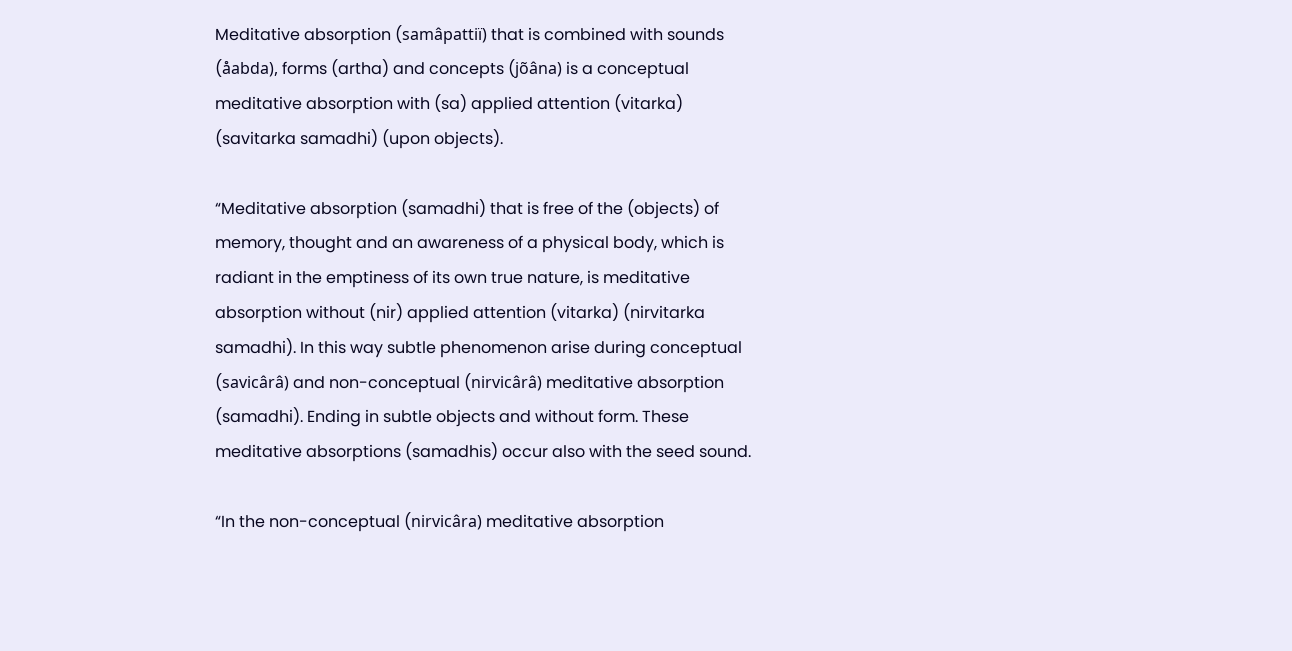Meditative absorption (samâpattiï) that is combined with sounds (åabda), forms (artha) and concepts (jõâna) is a conceptual meditative absorption with (sa) applied attention (vitarka) (savitarka samadhi) (upon objects).

“Meditative absorption (samadhi) that is free of the (objects) of memory, thought and an awareness of a physical body, which is radiant in the emptiness of its own true nature, is meditative absorption without (nir) applied attention (vitarka) (nirvitarka samadhi). In this way subtle phenomenon arise during conceptual (savicârâ) and non-conceptual (nirvicârâ) meditative absorption (samadhi). Ending in subtle objects and without form. These meditative absorptions (samadhis) occur also with the seed sound.

“In the non-conceptual (nirvicâra) meditative absorption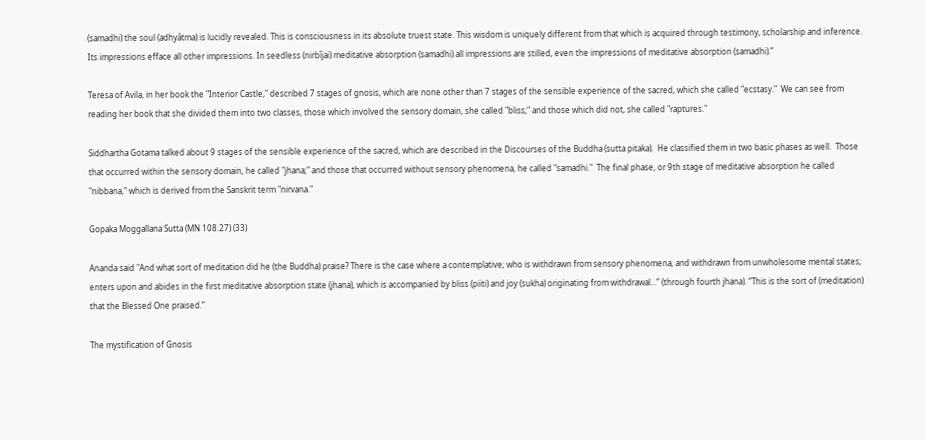(samadhi) the soul (adhyâtma) is lucidly revealed. This is consciousness in its absolute truest state. This wisdom is uniquely different from that which is acquired through testimony, scholarship and inference. Its impressions efface all other impressions. In seedless (nirbîjaï) meditative absorption (samadhi) all impressions are stilled, even the impressions of meditative absorption (samadhi).”

Teresa of Avila, in her book the "Interior Castle," described 7 stages of gnosis, which are none other than 7 stages of the sensible experience of the sacred, which she called "ecstasy."  We can see from reading her book that she divided them into two classes, those which involved the sensory domain, she called "bliss;" and those which did not, she called "raptures."

Siddhartha Gotama talked about 9 stages of the sensible experience of the sacred, which are described in the Discourses of the Buddha (sutta pitaka).  He classified them in two basic phases as well.  Those that occurred within the sensory domain, he called "jhana;" and those that occurred without sensory phenomena, he called "samadhi."  The final phase, or 9th stage of meditative absorption he called "nibbana," which is derived from the Sanskrit term "nirvana."

Gopaka Moggallana Sutta (MN 108.27) (33)

Ananda said "And what sort of meditation did he (the Buddha) praise? There is the case where a contemplative; who is withdrawn from sensory phenomena, and withdrawn from unwholesome mental states; enters upon and abides in the first meditative absorption state (jhana), which is accompanied by bliss (piiti) and joy (sukha) originating from withdrawal...” (through fourth jhana). “This is the sort of (meditation) that the Blessed One praised.”

The mystification of Gnosis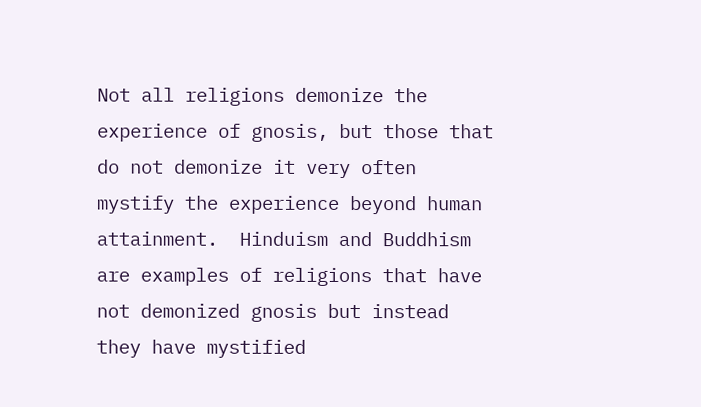Not all religions demonize the experience of gnosis, but those that do not demonize it very often mystify the experience beyond human attainment.  Hinduism and Buddhism are examples of religions that have not demonized gnosis but instead they have mystified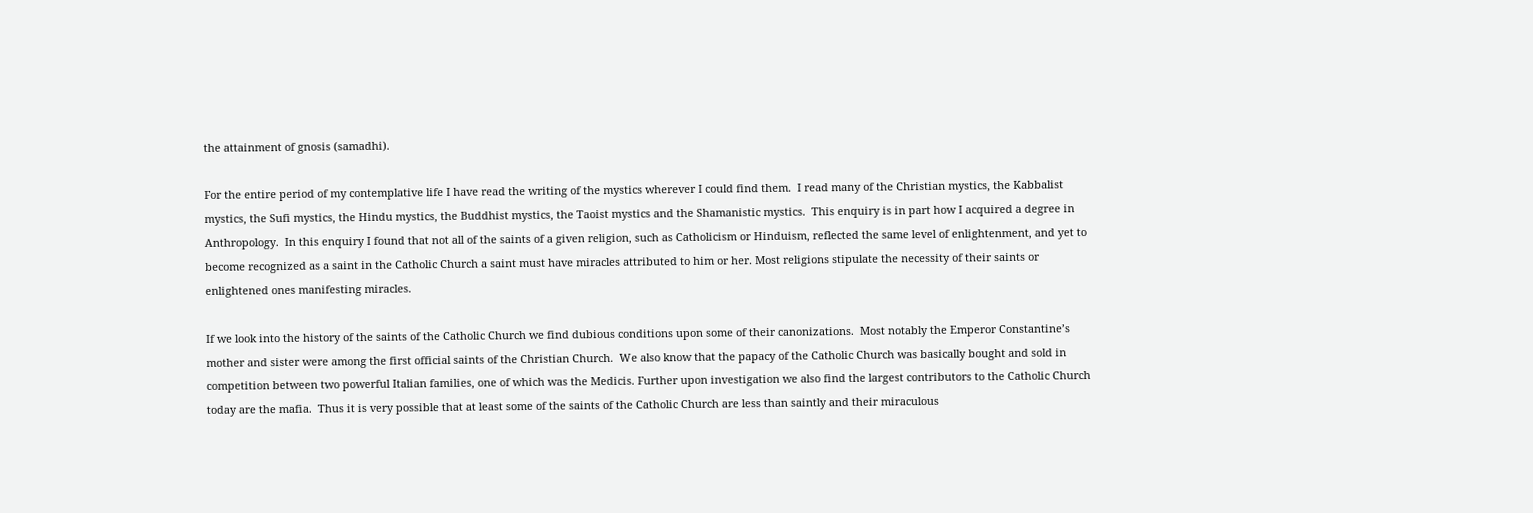the attainment of gnosis (samadhi).

For the entire period of my contemplative life I have read the writing of the mystics wherever I could find them.  I read many of the Christian mystics, the Kabbalist mystics, the Sufi mystics, the Hindu mystics, the Buddhist mystics, the Taoist mystics and the Shamanistic mystics.  This enquiry is in part how I acquired a degree in Anthropology.  In this enquiry I found that not all of the saints of a given religion, such as Catholicism or Hinduism, reflected the same level of enlightenment, and yet to become recognized as a saint in the Catholic Church a saint must have miracles attributed to him or her. Most religions stipulate the necessity of their saints or enlightened ones manifesting miracles.

If we look into the history of the saints of the Catholic Church we find dubious conditions upon some of their canonizations.  Most notably the Emperor Constantine’s mother and sister were among the first official saints of the Christian Church.  We also know that the papacy of the Catholic Church was basically bought and sold in competition between two powerful Italian families, one of which was the Medicis. Further upon investigation we also find the largest contributors to the Catholic Church today are the mafia.  Thus it is very possible that at least some of the saints of the Catholic Church are less than saintly and their miraculous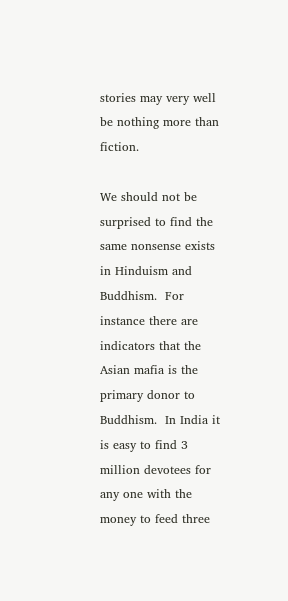stories may very well be nothing more than fiction.

We should not be surprised to find the same nonsense exists in Hinduism and Buddhism.  For instance there are indicators that the Asian mafia is the primary donor to Buddhism.  In India it is easy to find 3 million devotees for any one with the money to feed three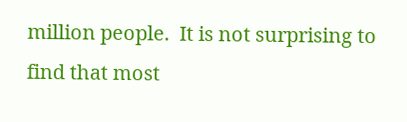million people.  It is not surprising to find that most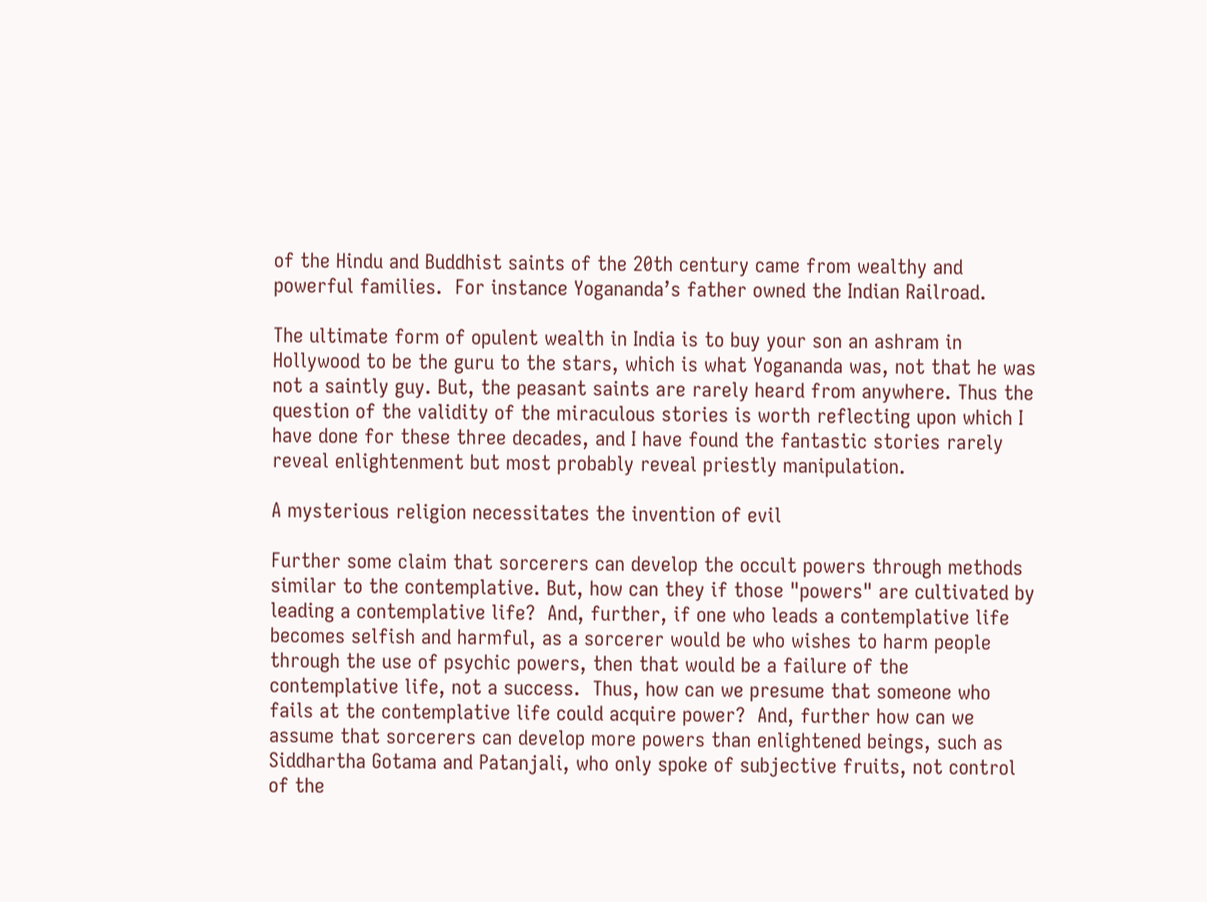of the Hindu and Buddhist saints of the 20th century came from wealthy and powerful families.  For instance Yogananda’s father owned the Indian Railroad.

The ultimate form of opulent wealth in India is to buy your son an ashram in Hollywood to be the guru to the stars, which is what Yogananda was, not that he was not a saintly guy. But, the peasant saints are rarely heard from anywhere. Thus the question of the validity of the miraculous stories is worth reflecting upon which I have done for these three decades, and I have found the fantastic stories rarely reveal enlightenment but most probably reveal priestly manipulation.

A mysterious religion necessitates the invention of evil

Further some claim that sorcerers can develop the occult powers through methods similar to the contemplative. But, how can they if those "powers" are cultivated by leading a contemplative life?  And, further, if one who leads a contemplative life becomes selfish and harmful, as a sorcerer would be who wishes to harm people through the use of psychic powers, then that would be a failure of the contemplative life, not a success.  Thus, how can we presume that someone who fails at the contemplative life could acquire power?  And, further how can we assume that sorcerers can develop more powers than enlightened beings, such as Siddhartha Gotama and Patanjali, who only spoke of subjective fruits, not control of the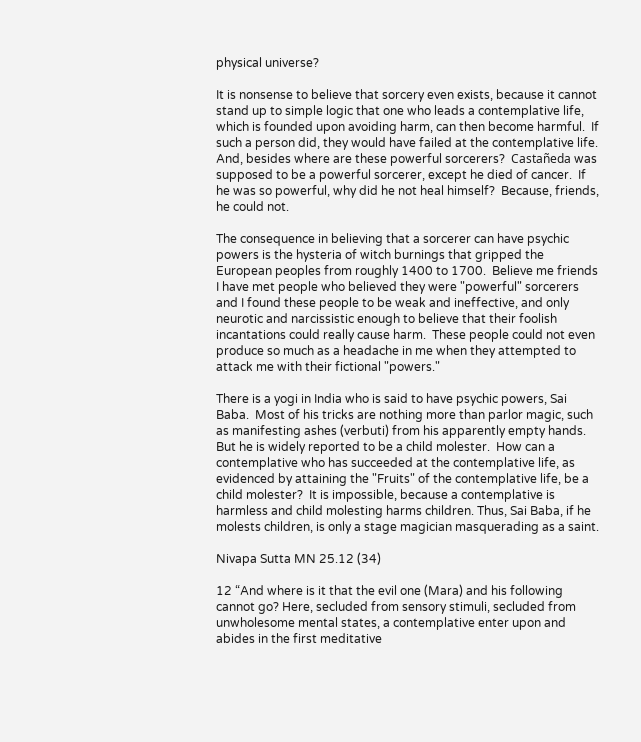physical universe?

It is nonsense to believe that sorcery even exists, because it cannot stand up to simple logic that one who leads a contemplative life, which is founded upon avoiding harm, can then become harmful.  If such a person did, they would have failed at the contemplative life.  And, besides where are these powerful sorcerers?  Castañeda was supposed to be a powerful sorcerer, except he died of cancer.  If he was so powerful, why did he not heal himself?  Because, friends, he could not.

The consequence in believing that a sorcerer can have psychic powers is the hysteria of witch burnings that gripped the European peoples from roughly 1400 to 1700.  Believe me friends I have met people who believed they were "powerful" sorcerers and I found these people to be weak and ineffective, and only neurotic and narcissistic enough to believe that their foolish incantations could really cause harm.  These people could not even produce so much as a headache in me when they attempted to attack me with their fictional "powers."

There is a yogi in India who is said to have psychic powers, Sai Baba.  Most of his tricks are nothing more than parlor magic, such as manifesting ashes (verbuti) from his apparently empty hands.  But he is widely reported to be a child molester.  How can a contemplative who has succeeded at the contemplative life, as evidenced by attaining the "Fruits" of the contemplative life, be a child molester?  It is impossible, because a contemplative is harmless and child molesting harms children. Thus, Sai Baba, if he molests children, is only a stage magician masquerading as a saint.

Nivapa Sutta MN 25.12 (34)

12 “And where is it that the evil one (Mara) and his following cannot go? Here, secluded from sensory stimuli, secluded from unwholesome mental states, a contemplative enter upon and abides in the first meditative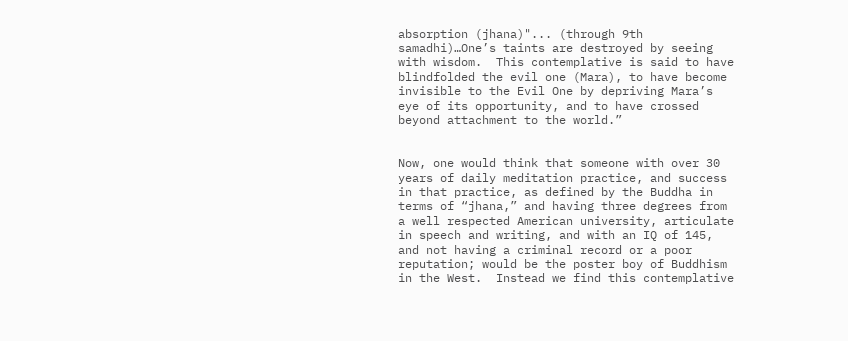absorption (jhana)"... (through 9th samadhi)…One’s taints are destroyed by seeing with wisdom.  This contemplative is said to have blindfolded the evil one (Mara), to have become invisible to the Evil One by depriving Mara’s eye of its opportunity, and to have crossed beyond attachment to the world.”


Now, one would think that someone with over 30 years of daily meditation practice, and success in that practice, as defined by the Buddha in terms of “jhana,” and having three degrees from a well respected American university, articulate in speech and writing, and with an IQ of 145, and not having a criminal record or a poor reputation; would be the poster boy of Buddhism in the West.  Instead we find this contemplative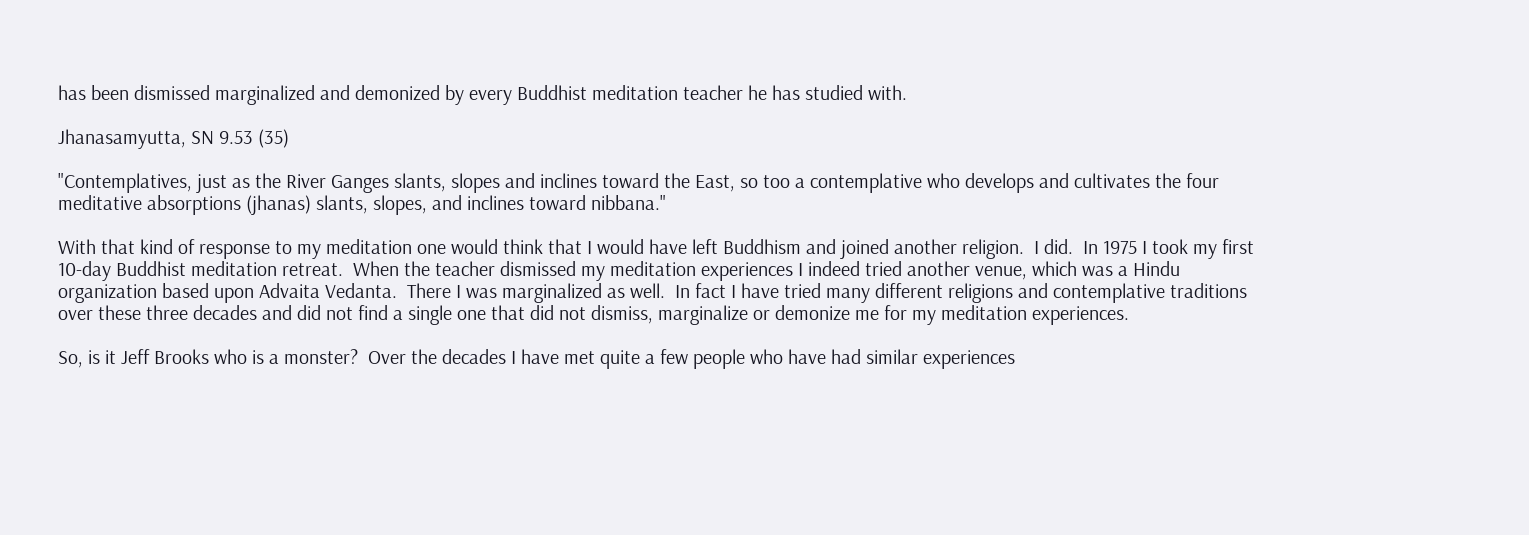has been dismissed marginalized and demonized by every Buddhist meditation teacher he has studied with.

Jhanasamyutta, SN 9.53 (35)

"Contemplatives, just as the River Ganges slants, slopes and inclines toward the East, so too a contemplative who develops and cultivates the four meditative absorptions (jhanas) slants, slopes, and inclines toward nibbana."

With that kind of response to my meditation one would think that I would have left Buddhism and joined another religion.  I did.  In 1975 I took my first 10-day Buddhist meditation retreat.  When the teacher dismissed my meditation experiences I indeed tried another venue, which was a Hindu organization based upon Advaita Vedanta.  There I was marginalized as well.  In fact I have tried many different religions and contemplative traditions over these three decades and did not find a single one that did not dismiss, marginalize or demonize me for my meditation experiences.

So, is it Jeff Brooks who is a monster?  Over the decades I have met quite a few people who have had similar experiences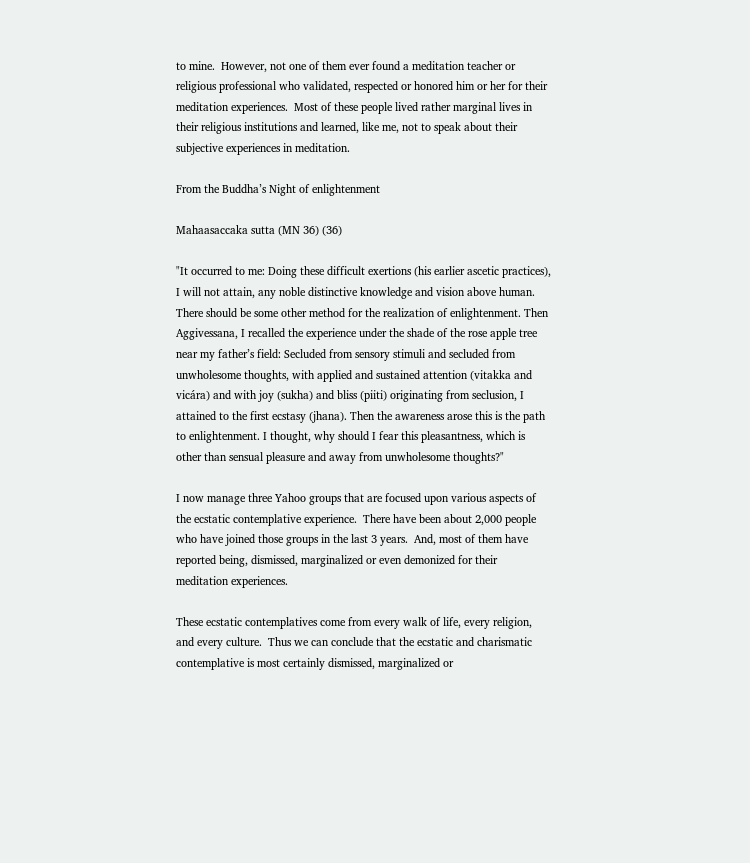to mine.  However, not one of them ever found a meditation teacher or religious professional who validated, respected or honored him or her for their meditation experiences.  Most of these people lived rather marginal lives in their religious institutions and learned, like me, not to speak about their subjective experiences in meditation.

From the Buddha’s Night of enlightenment

Mahaasaccaka sutta (MN 36) (36)

"It occurred to me: Doing these difficult exertions (his earlier ascetic practices), I will not attain, any noble distinctive knowledge and vision above human. There should be some other method for the realization of enlightenment. Then Aggivessana, I recalled the experience under the shade of the rose apple tree near my father’s field: Secluded from sensory stimuli and secluded from unwholesome thoughts, with applied and sustained attention (vitakka and vicára) and with joy (sukha) and bliss (piiti) originating from seclusion, I attained to the first ecstasy (jhana). Then the awareness arose this is the path to enlightenment. I thought, why should I fear this pleasantness, which is other than sensual pleasure and away from unwholesome thoughts?"

I now manage three Yahoo groups that are focused upon various aspects of the ecstatic contemplative experience.  There have been about 2,000 people who have joined those groups in the last 3 years.  And, most of them have reported being, dismissed, marginalized or even demonized for their meditation experiences.

These ecstatic contemplatives come from every walk of life, every religion, and every culture.  Thus we can conclude that the ecstatic and charismatic contemplative is most certainly dismissed, marginalized or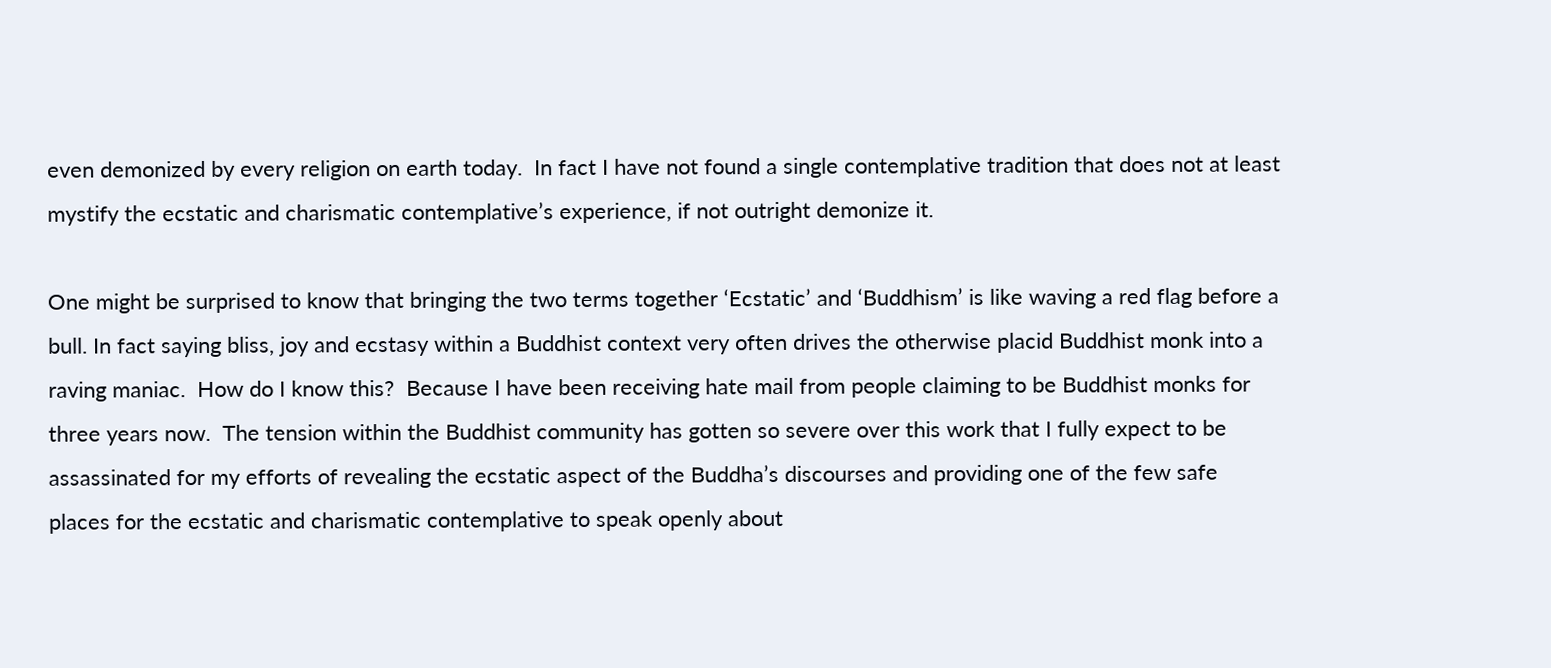even demonized by every religion on earth today.  In fact I have not found a single contemplative tradition that does not at least mystify the ecstatic and charismatic contemplative’s experience, if not outright demonize it.

One might be surprised to know that bringing the two terms together ‘Ecstatic’ and ‘Buddhism’ is like waving a red flag before a bull. In fact saying bliss, joy and ecstasy within a Buddhist context very often drives the otherwise placid Buddhist monk into a raving maniac.  How do I know this?  Because I have been receiving hate mail from people claiming to be Buddhist monks for three years now.  The tension within the Buddhist community has gotten so severe over this work that I fully expect to be assassinated for my efforts of revealing the ecstatic aspect of the Buddha’s discourses and providing one of the few safe places for the ecstatic and charismatic contemplative to speak openly about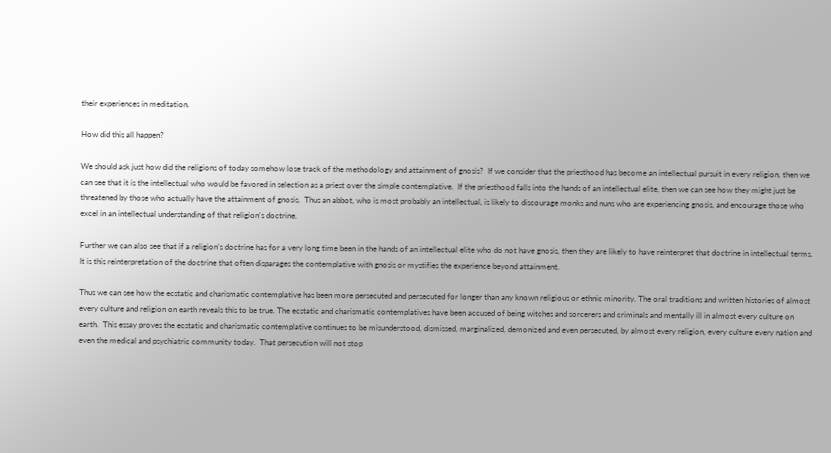their experiences in meditation.

How did this all happen?

We should ask just how did the religions of today somehow lose track of the methodology and attainment of gnosis?  If we consider that the priesthood has become an intellectual pursuit in every religion, then we can see that it is the intellectual who would be favored in selection as a priest over the simple contemplative.  If the priesthood falls into the hands of an intellectual elite, then we can see how they might just be threatened by those who actually have the attainment of gnosis.  Thus an abbot, who is most probably an intellectual, is likely to discourage monks and nuns who are experiencing gnosis, and encourage those who excel in an intellectual understanding of that religion’s doctrine.

Further we can also see that if a religion’s doctrine has for a very long time been in the hands of an intellectual elite who do not have gnosis, then they are likely to have reinterpret that doctrine in intellectual terms.  It is this reinterpretation of the doctrine that often disparages the contemplative with gnosis or mystifies the experience beyond attainment.

Thus we can see how the ecstatic and charismatic contemplative has been more persecuted and persecuted for longer than any known religious or ethnic minority. The oral traditions and written histories of almost every culture and religion on earth reveals this to be true. The ecstatic and charismatic contemplatives have been accused of being witches and sorcerers and criminals and mentally ill in almost every culture on earth.  This essay proves the ecstatic and charismatic contemplative continues to be misunderstood, dismissed, marginalized, demonized and even persecuted, by almost every religion, every culture every nation and even the medical and psychiatric community today.  That persecution will not stop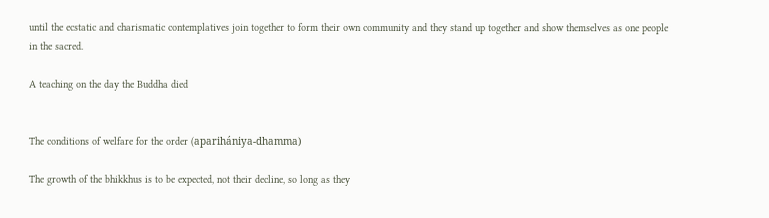until the ecstatic and charismatic contemplatives join together to form their own community and they stand up together and show themselves as one people in the sacred.

A teaching on the day the Buddha died


The conditions of welfare for the order (aparihániya-dhamma)

The growth of the bhikkhus is to be expected, not their decline, so long as they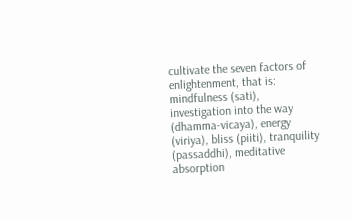cultivate the seven factors of enlightenment, that is: mindfulness (sati), investigation into the way (dhamma-vicaya), energy (viriya), bliss (piiti), tranquility (passaddhi), meditative absorption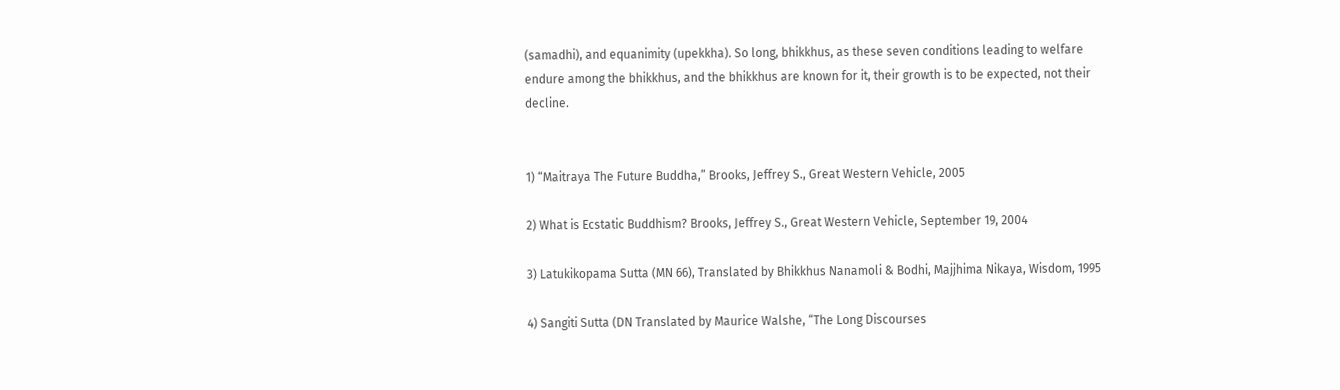(samadhi), and equanimity (upekkha). So long, bhikkhus, as these seven conditions leading to welfare endure among the bhikkhus, and the bhikkhus are known for it, their growth is to be expected, not their decline.


1) “Maitraya The Future Buddha,” Brooks, Jeffrey S., Great Western Vehicle, 2005

2) What is Ecstatic Buddhism? Brooks, Jeffrey S., Great Western Vehicle, September 19, 2004

3) Latukikopama Sutta (MN 66), Translated by Bhikkhus Nanamoli & Bodhi, Majjhima Nikaya, Wisdom, 1995

4) Sangiti Sutta (DN Translated by Maurice Walshe, “The Long Discourses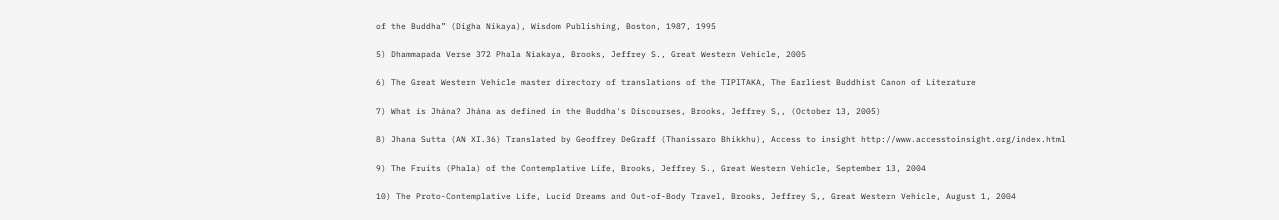of the Buddha” (Digha Nikaya), Wisdom Publishing, Boston, 1987, 1995

5) Dhammapada Verse 372 Phala Niakaya, Brooks, Jeffrey S., Great Western Vehicle, 2005

6) The Great Western Vehicle master directory of translations of the TIPITAKA, The Earliest Buddhist Canon of Literature

7) What is Jhána? Jhána as defined in the Buddha's Discourses, Brooks, Jeffrey S,, (October 13, 2005)

8) Jhana Sutta (AN XI.36) Translated by Geoffrey DeGraff (Thanissaro Bhikkhu), Access to insight http://www.accesstoinsight.org/index.html

9) The Fruits (Phala) of the Contemplative Life, Brooks, Jeffrey S., Great Western Vehicle, September 13, 2004

10) The Proto-Contemplative Life, Lucid Dreams and Out-of-Body Travel, Brooks, Jeffrey S,, Great Western Vehicle, August 1, 2004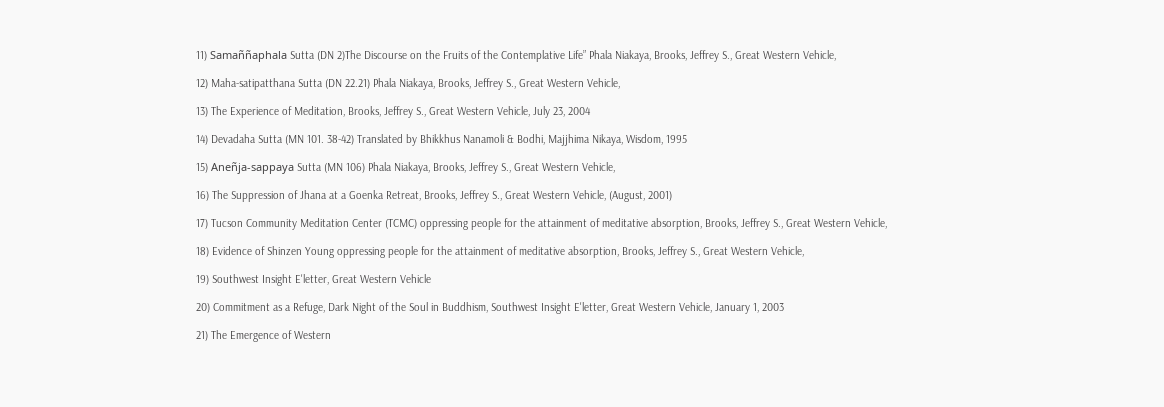11) Samaññaphala Sutta (DN 2)The Discourse on the Fruits of the Contemplative Life” Phala Niakaya, Brooks, Jeffrey S., Great Western Vehicle,

12) Maha-satipatthana Sutta (DN 22.21) Phala Niakaya, Brooks, Jeffrey S., Great Western Vehicle,

13) The Experience of Meditation, Brooks, Jeffrey S., Great Western Vehicle, July 23, 2004

14) Devadaha Sutta (MN 101. 38-42) Translated by Bhikkhus Nanamoli & Bodhi, Majjhima Nikaya, Wisdom, 1995

15) Aneñja-sappaya Sutta (MN 106) Phala Niakaya, Brooks, Jeffrey S., Great Western Vehicle,

16) The Suppression of Jhana at a Goenka Retreat, Brooks, Jeffrey S., Great Western Vehicle, (August, 2001)

17) Tucson Community Meditation Center (TCMC) oppressing people for the attainment of meditative absorption, Brooks, Jeffrey S., Great Western Vehicle,

18) Evidence of Shinzen Young oppressing people for the attainment of meditative absorption, Brooks, Jeffrey S., Great Western Vehicle,

19) Southwest Insight E'letter, Great Western Vehicle

20) Commitment as a Refuge, Dark Night of the Soul in Buddhism, Southwest Insight E'letter, Great Western Vehicle, January 1, 2003

21) The Emergence of Western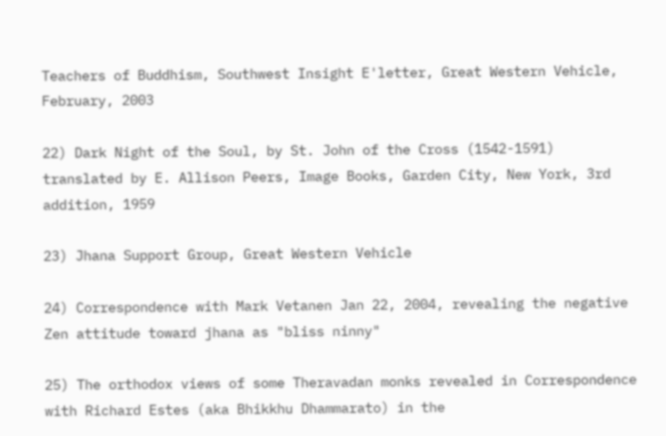Teachers of Buddhism, Southwest Insight E'letter, Great Western Vehicle, February, 2003

22) Dark Night of the Soul, by St. John of the Cross (1542-1591) translated by E. Allison Peers, Image Books, Garden City, New York, 3rd addition, 1959

23) Jhana Support Group, Great Western Vehicle

24) Correspondence with Mark Vetanen Jan 22, 2004, revealing the negative Zen attitude toward jhana as "bliss ninny"

25) The orthodox views of some Theravadan monks revealed in Correspondence with Richard Estes (aka Bhikkhu Dhammarato) in the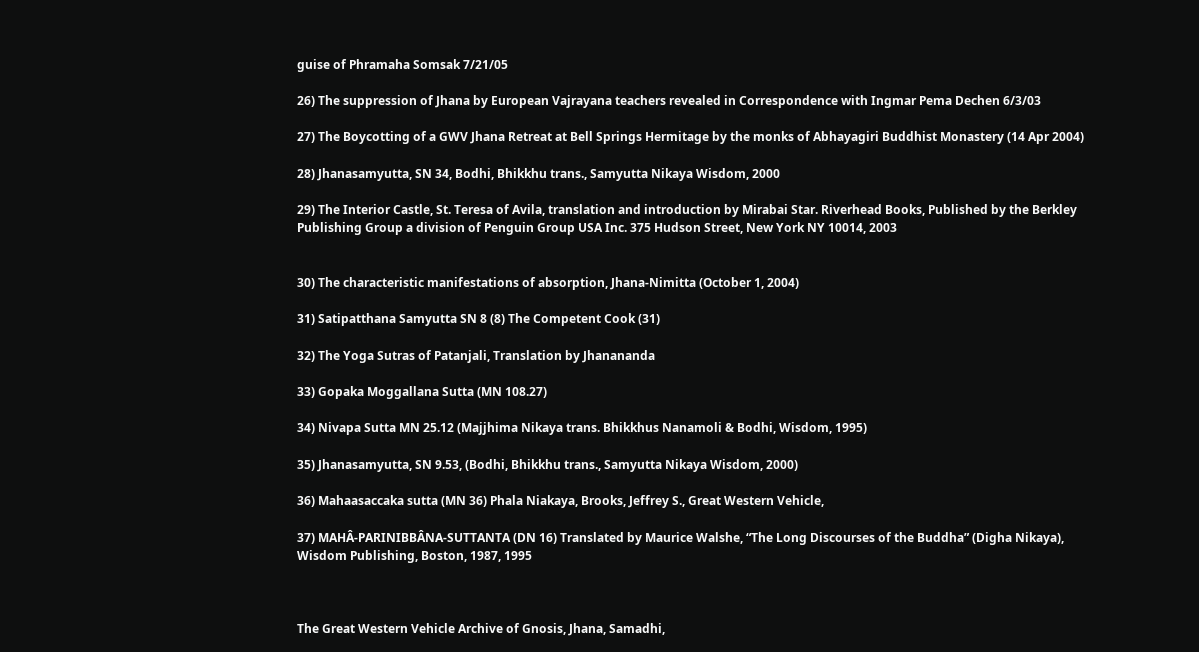guise of Phramaha Somsak 7/21/05

26) The suppression of Jhana by European Vajrayana teachers revealed in Correspondence with Ingmar Pema Dechen 6/3/03

27) The Boycotting of a GWV Jhana Retreat at Bell Springs Hermitage by the monks of Abhayagiri Buddhist Monastery (14 Apr 2004)

28) Jhanasamyutta, SN 34, Bodhi, Bhikkhu trans., Samyutta Nikaya Wisdom, 2000

29) The Interior Castle, St. Teresa of Avila, translation and introduction by Mirabai Star. Riverhead Books, Published by the Berkley Publishing Group a division of Penguin Group USA Inc. 375 Hudson Street, New York NY 10014, 2003


30) The characteristic manifestations of absorption, Jhana-Nimitta (October 1, 2004)

31) Satipatthana Samyutta SN 8 (8) The Competent Cook (31)

32) The Yoga Sutras of Patanjali, Translation by Jhanananda

33) Gopaka Moggallana Sutta (MN 108.27)

34) Nivapa Sutta MN 25.12 (Majjhima Nikaya trans. Bhikkhus Nanamoli & Bodhi, Wisdom, 1995)

35) Jhanasamyutta, SN 9.53, (Bodhi, Bhikkhu trans., Samyutta Nikaya Wisdom, 2000)

36) Mahaasaccaka sutta (MN 36) Phala Niakaya, Brooks, Jeffrey S., Great Western Vehicle,

37) MAHÂ-PARINIBBÂNA-SUTTANTA (DN 16) Translated by Maurice Walshe, “The Long Discourses of the Buddha” (Digha Nikaya), Wisdom Publishing, Boston, 1987, 1995



The Great Western Vehicle Archive of Gnosis, Jhana, Samadhi,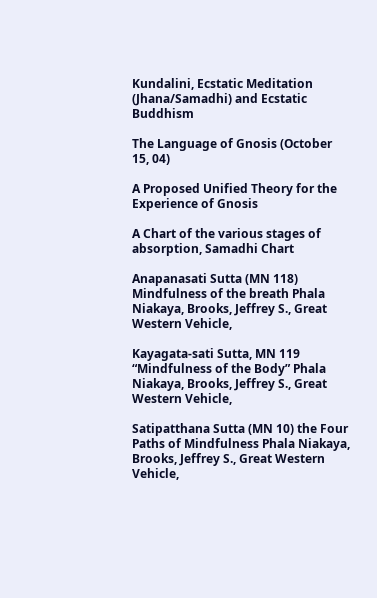Kundalini, Ecstatic Meditation (Jhana/Samadhi) and Ecstatic Buddhism

The Language of Gnosis (October 15, 04)

A Proposed Unified Theory for the Experience of Gnosis

A Chart of the various stages of absorption, Samadhi Chart

Anapanasati Sutta (MN 118) Mindfulness of the breath Phala Niakaya, Brooks, Jeffrey S., Great Western Vehicle,

Kayagata-sati Sutta, MN 119 “Mindfulness of the Body” Phala Niakaya, Brooks, Jeffrey S., Great Western Vehicle,

Satipatthana Sutta (MN 10) the Four Paths of Mindfulness Phala Niakaya, Brooks, Jeffrey S., Great Western Vehicle,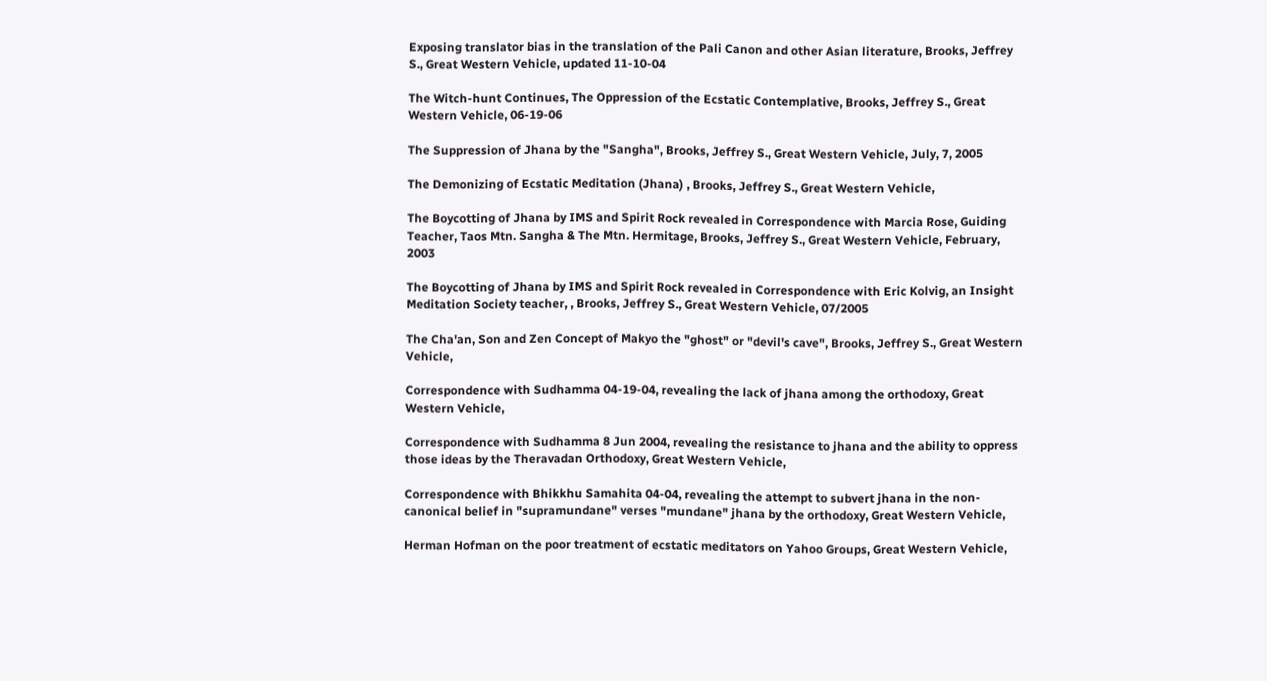Exposing translator bias in the translation of the Pali Canon and other Asian literature, Brooks, Jeffrey S., Great Western Vehicle, updated 11-10-04

The Witch-hunt Continues, The Oppression of the Ecstatic Contemplative, Brooks, Jeffrey S., Great Western Vehicle, 06-19-06

The Suppression of Jhana by the "Sangha", Brooks, Jeffrey S., Great Western Vehicle, July, 7, 2005

The Demonizing of Ecstatic Meditation (Jhana) , Brooks, Jeffrey S., Great Western Vehicle,

The Boycotting of Jhana by IMS and Spirit Rock revealed in Correspondence with Marcia Rose, Guiding Teacher, Taos Mtn. Sangha & The Mtn. Hermitage, Brooks, Jeffrey S., Great Western Vehicle, February, 2003

The Boycotting of Jhana by IMS and Spirit Rock revealed in Correspondence with Eric Kolvig, an Insight Meditation Society teacher, , Brooks, Jeffrey S., Great Western Vehicle, 07/2005

The Cha'an, Son and Zen Concept of Makyo the "ghost" or "devil's cave", Brooks, Jeffrey S., Great Western Vehicle,

Correspondence with Sudhamma 04-19-04, revealing the lack of jhana among the orthodoxy, Great Western Vehicle,

Correspondence with Sudhamma 8 Jun 2004, revealing the resistance to jhana and the ability to oppress those ideas by the Theravadan Orthodoxy, Great Western Vehicle,

Correspondence with Bhikkhu Samahita 04-04, revealing the attempt to subvert jhana in the non-canonical belief in "supramundane" verses "mundane" jhana by the orthodoxy, Great Western Vehicle,

Herman Hofman on the poor treatment of ecstatic meditators on Yahoo Groups, Great Western Vehicle,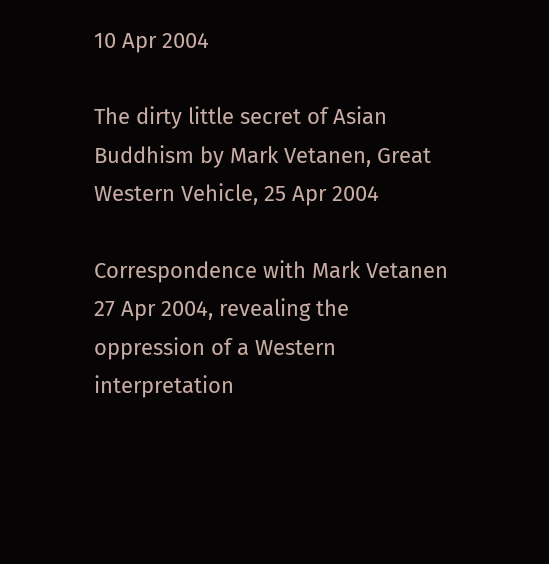10 Apr 2004

The dirty little secret of Asian Buddhism by Mark Vetanen, Great Western Vehicle, 25 Apr 2004

Correspondence with Mark Vetanen 27 Apr 2004, revealing the oppression of a Western interpretation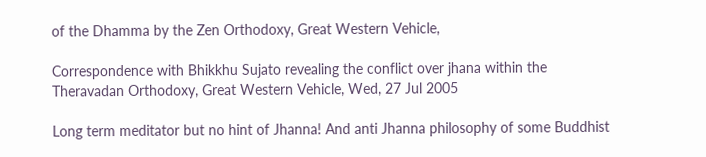of the Dhamma by the Zen Orthodoxy, Great Western Vehicle,

Correspondence with Bhikkhu Sujato revealing the conflict over jhana within the Theravadan Orthodoxy, Great Western Vehicle, Wed, 27 Jul 2005

Long term meditator but no hint of Jhanna! And anti Jhanna philosophy of some Buddhist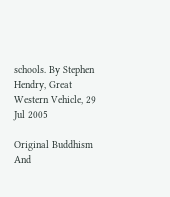schools. By Stephen Hendry, Great Western Vehicle, 29 Jul 2005

Original Buddhism And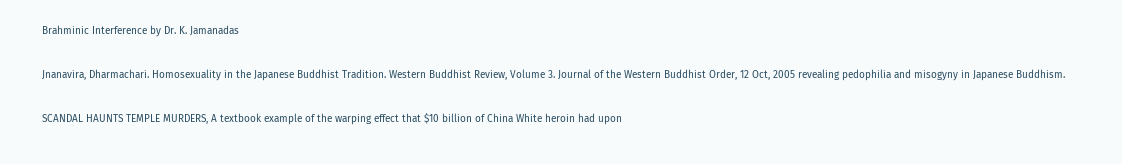Brahminic Interference by Dr. K. Jamanadas

Jnanavira, Dharmachari. Homosexuality in the Japanese Buddhist Tradition. Western Buddhist Review, Volume 3. Journal of the Western Buddhist Order, 12 Oct, 2005 revealing pedophilia and misogyny in Japanese Buddhism.

SCANDAL HAUNTS TEMPLE MURDERS, A textbook example of the warping effect that $10 billion of China White heroin had upon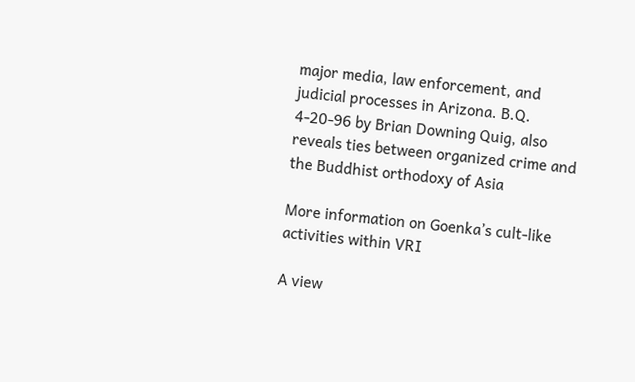major media, law enforcement, and judicial processes in Arizona. B.Q. 4-20-96 by Brian Downing Quig, also reveals ties between organized crime and the Buddhist orthodoxy of Asia

More information on Goenka’s cult-like activities within VRI

A view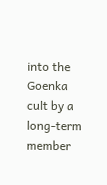into the Goenka cult by a long-term member